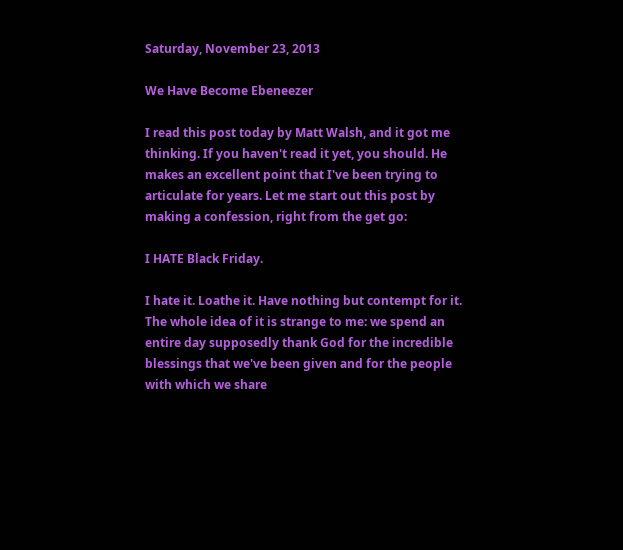Saturday, November 23, 2013

We Have Become Ebeneezer

I read this post today by Matt Walsh, and it got me thinking. If you haven't read it yet, you should. He makes an excellent point that I've been trying to articulate for years. Let me start out this post by making a confession, right from the get go:

I HATE Black Friday.

I hate it. Loathe it. Have nothing but contempt for it. The whole idea of it is strange to me: we spend an entire day supposedly thank God for the incredible blessings that we've been given and for the people with which we share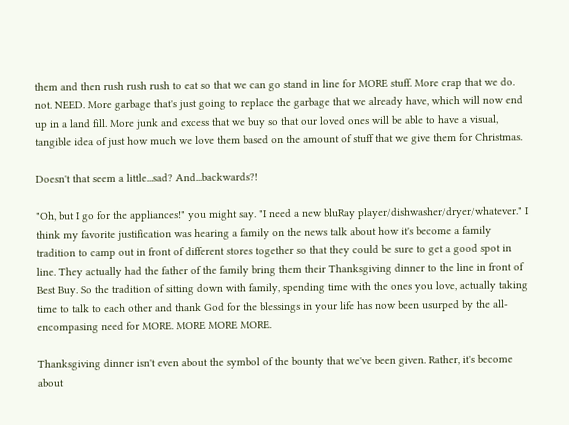them and then rush rush rush to eat so that we can go stand in line for MORE stuff. More crap that we do. not. NEED. More garbage that's just going to replace the garbage that we already have, which will now end up in a land fill. More junk and excess that we buy so that our loved ones will be able to have a visual, tangible idea of just how much we love them based on the amount of stuff that we give them for Christmas.

Doesn't that seem a little...sad? And...backwards?!

"Oh, but I go for the appliances!" you might say. "I need a new bluRay player/dishwasher/dryer/whatever." I think my favorite justification was hearing a family on the news talk about how it's become a family tradition to camp out in front of different stores together so that they could be sure to get a good spot in line. They actually had the father of the family bring them their Thanksgiving dinner to the line in front of Best Buy. So the tradition of sitting down with family, spending time with the ones you love, actually taking time to talk to each other and thank God for the blessings in your life has now been usurped by the all-encompasing need for MORE. MORE MORE MORE.

Thanksgiving dinner isn't even about the symbol of the bounty that we've been given. Rather, it's become about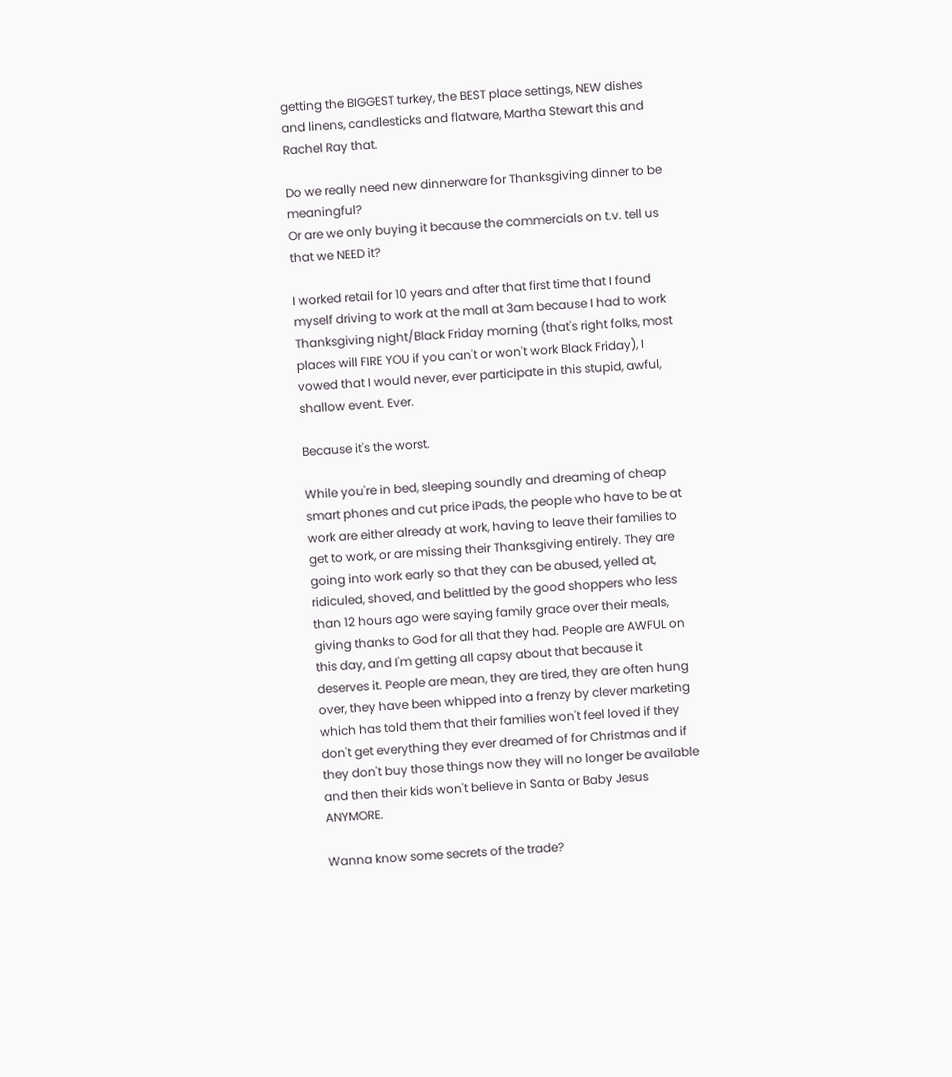getting the BIGGEST turkey, the BEST place settings, NEW dishes and linens, candlesticks and flatware, Martha Stewart this and Rachel Ray that.

Do we really need new dinnerware for Thanksgiving dinner to be meaningful?
Or are we only buying it because the commercials on t.v. tell us that we NEED it?

I worked retail for 10 years and after that first time that I found myself driving to work at the mall at 3am because I had to work Thanksgiving night/Black Friday morning (that's right folks, most places will FIRE YOU if you can't or won't work Black Friday), I vowed that I would never, ever participate in this stupid, awful, shallow event. Ever.

Because it's the worst.

While you're in bed, sleeping soundly and dreaming of cheap smart phones and cut price iPads, the people who have to be at work are either already at work, having to leave their families to get to work, or are missing their Thanksgiving entirely. They are going into work early so that they can be abused, yelled at, ridiculed, shoved, and belittled by the good shoppers who less than 12 hours ago were saying family grace over their meals, giving thanks to God for all that they had. People are AWFUL on this day, and I'm getting all capsy about that because it deserves it. People are mean, they are tired, they are often hung over, they have been whipped into a frenzy by clever marketing which has told them that their families won't feel loved if they don't get everything they ever dreamed of for Christmas and if they don't buy those things now they will no longer be available and then their kids won't believe in Santa or Baby Jesus ANYMORE.

Wanna know some secrets of the trade?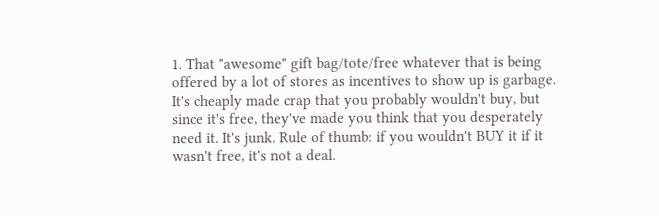1. That "awesome" gift bag/tote/free whatever that is being offered by a lot of stores as incentives to show up is garbage. It's cheaply made crap that you probably wouldn't buy, but since it's free, they've made you think that you desperately need it. It's junk. Rule of thumb: if you wouldn't BUY it if it wasn't free, it's not a deal.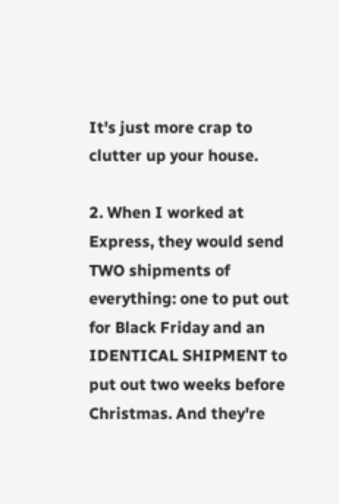It's just more crap to clutter up your house.

2. When I worked at Express, they would send TWO shipments of everything: one to put out for Black Friday and an IDENTICAL SHIPMENT to put out two weeks before Christmas. And they're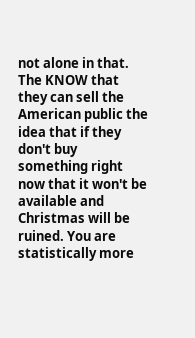not alone in that. The KNOW that they can sell the American public the idea that if they don't buy something right now that it won't be available and Christmas will be ruined. You are statistically more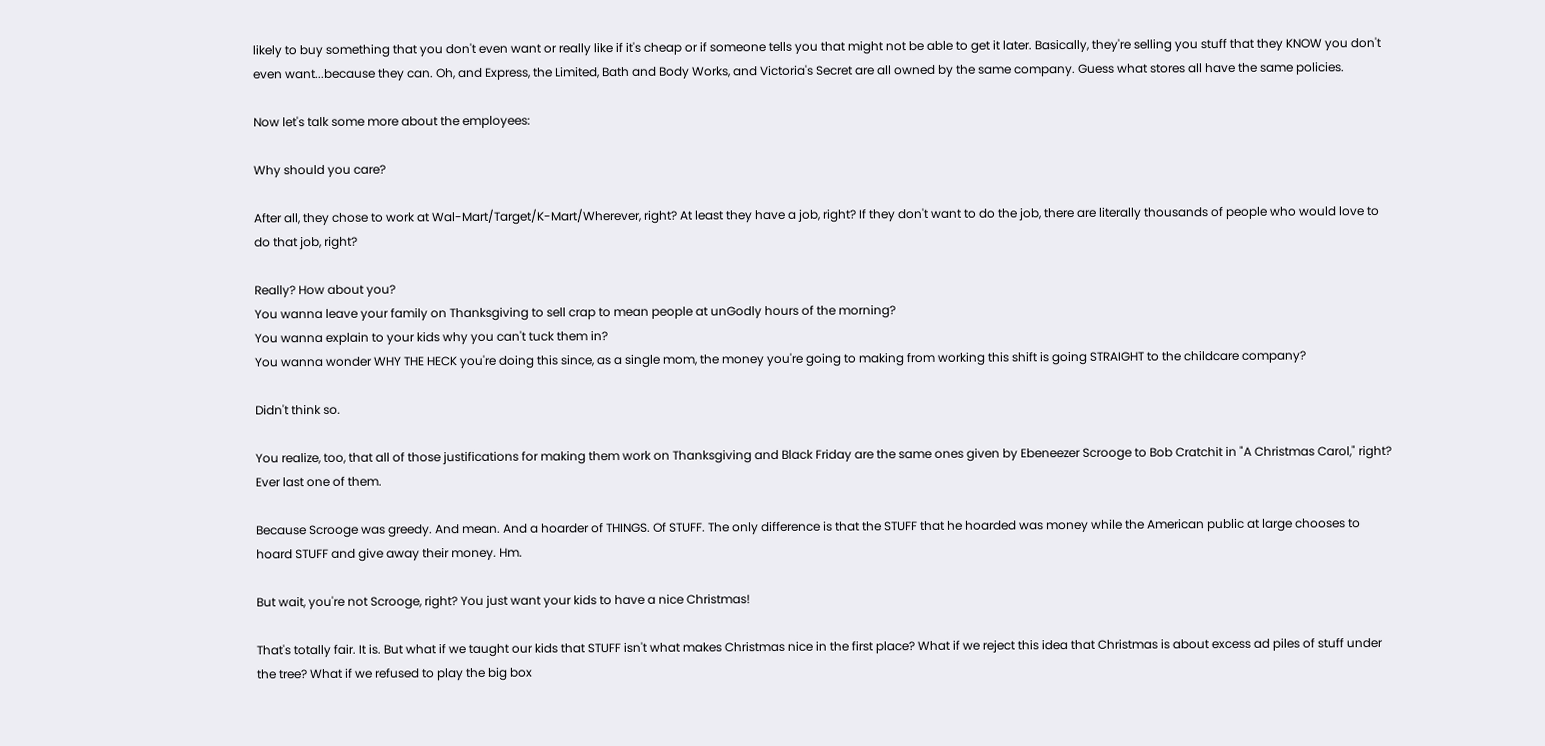likely to buy something that you don't even want or really like if it's cheap or if someone tells you that might not be able to get it later. Basically, they're selling you stuff that they KNOW you don't even want...because they can. Oh, and Express, the Limited, Bath and Body Works, and Victoria's Secret are all owned by the same company. Guess what stores all have the same policies.

Now let's talk some more about the employees:

Why should you care?

After all, they chose to work at Wal-Mart/Target/K-Mart/Wherever, right? At least they have a job, right? If they don't want to do the job, there are literally thousands of people who would love to do that job, right?

Really? How about you?
You wanna leave your family on Thanksgiving to sell crap to mean people at unGodly hours of the morning?
You wanna explain to your kids why you can't tuck them in?
You wanna wonder WHY THE HECK you're doing this since, as a single mom, the money you're going to making from working this shift is going STRAIGHT to the childcare company?

Didn't think so.

You realize, too, that all of those justifications for making them work on Thanksgiving and Black Friday are the same ones given by Ebeneezer Scrooge to Bob Cratchit in "A Christmas Carol," right? Ever last one of them.

Because Scrooge was greedy. And mean. And a hoarder of THINGS. Of STUFF. The only difference is that the STUFF that he hoarded was money while the American public at large chooses to hoard STUFF and give away their money. Hm.

But wait, you're not Scrooge, right? You just want your kids to have a nice Christmas!

That's totally fair. It is. But what if we taught our kids that STUFF isn't what makes Christmas nice in the first place? What if we reject this idea that Christmas is about excess ad piles of stuff under the tree? What if we refused to play the big box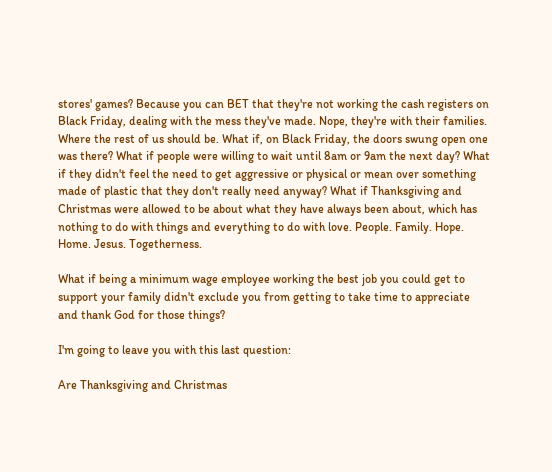stores' games? Because you can BET that they're not working the cash registers on Black Friday, dealing with the mess they've made. Nope, they're with their families. Where the rest of us should be. What if, on Black Friday, the doors swung open one was there? What if people were willing to wait until 8am or 9am the next day? What if they didn't feel the need to get aggressive or physical or mean over something made of plastic that they don't really need anyway? What if Thanksgiving and Christmas were allowed to be about what they have always been about, which has nothing to do with things and everything to do with love. People. Family. Hope. Home. Jesus. Togetherness.

What if being a minimum wage employee working the best job you could get to support your family didn't exclude you from getting to take time to appreciate and thank God for those things?

I'm going to leave you with this last question:

Are Thanksgiving and Christmas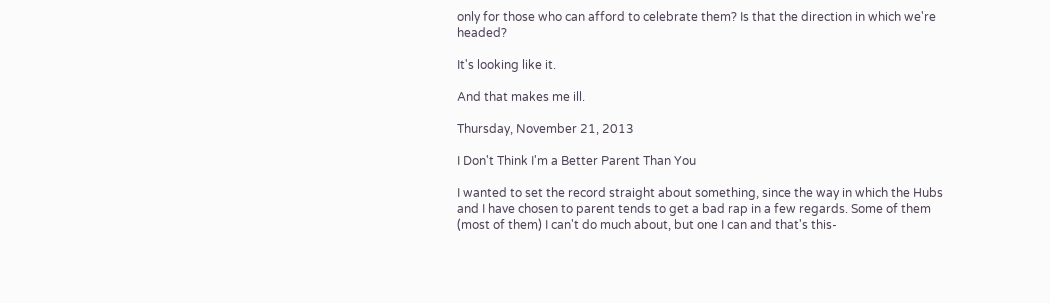only for those who can afford to celebrate them? Is that the direction in which we're headed?

It's looking like it.

And that makes me ill.

Thursday, November 21, 2013

I Don't Think I'm a Better Parent Than You

I wanted to set the record straight about something, since the way in which the Hubs and I have chosen to parent tends to get a bad rap in a few regards. Some of them (most of them) I can't do much about, but one I can and that's this-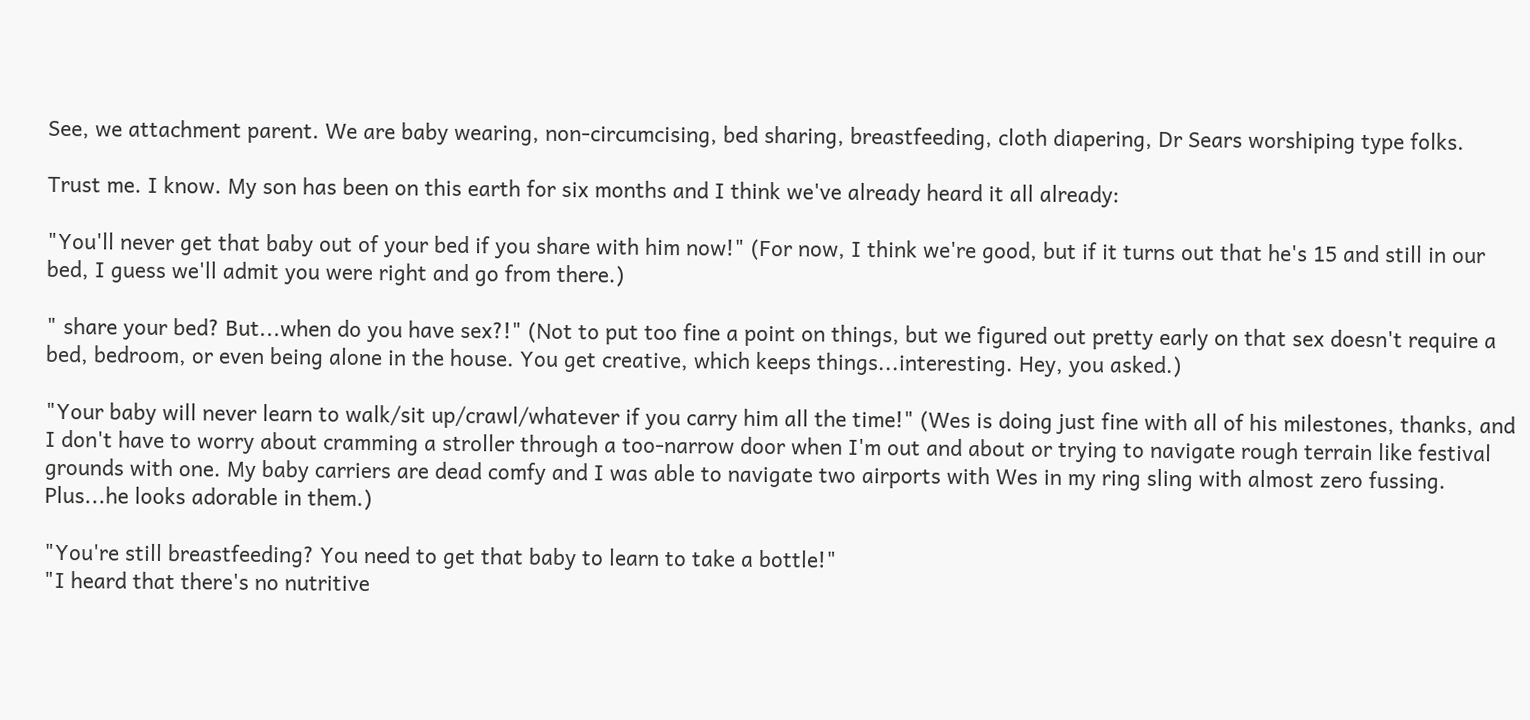See, we attachment parent. We are baby wearing, non-circumcising, bed sharing, breastfeeding, cloth diapering, Dr Sears worshiping type folks.

Trust me. I know. My son has been on this earth for six months and I think we've already heard it all already:

"You'll never get that baby out of your bed if you share with him now!" (For now, I think we're good, but if it turns out that he's 15 and still in our bed, I guess we'll admit you were right and go from there.)

" share your bed? But...when do you have sex?!" (Not to put too fine a point on things, but we figured out pretty early on that sex doesn't require a bed, bedroom, or even being alone in the house. You get creative, which keeps things...interesting. Hey, you asked.)

"Your baby will never learn to walk/sit up/crawl/whatever if you carry him all the time!" (Wes is doing just fine with all of his milestones, thanks, and I don't have to worry about cramming a stroller through a too-narrow door when I'm out and about or trying to navigate rough terrain like festival grounds with one. My baby carriers are dead comfy and I was able to navigate two airports with Wes in my ring sling with almost zero fussing. Plus...he looks adorable in them.)

"You're still breastfeeding? You need to get that baby to learn to take a bottle!"
"I heard that there's no nutritive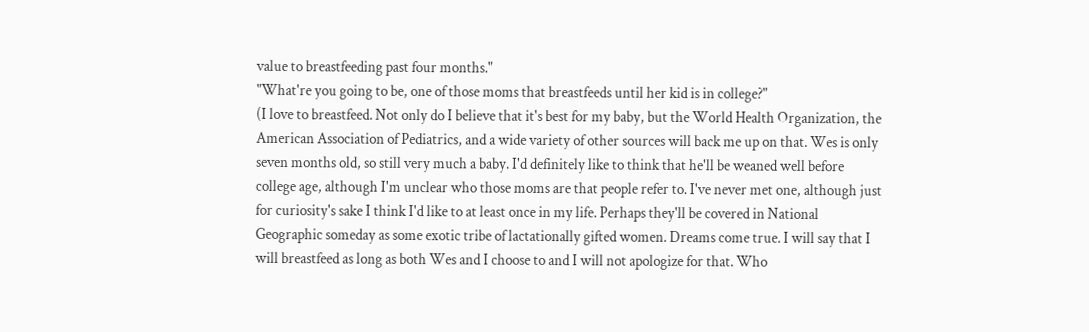value to breastfeeding past four months."
"What're you going to be, one of those moms that breastfeeds until her kid is in college?"
(I love to breastfeed. Not only do I believe that it's best for my baby, but the World Health Organization, the American Association of Pediatrics, and a wide variety of other sources will back me up on that. Wes is only seven months old, so still very much a baby. I'd definitely like to think that he'll be weaned well before college age, although I'm unclear who those moms are that people refer to. I've never met one, although just for curiosity's sake I think I'd like to at least once in my life. Perhaps they'll be covered in National Geographic someday as some exotic tribe of lactationally gifted women. Dreams come true. I will say that I will breastfeed as long as both Wes and I choose to and I will not apologize for that. Who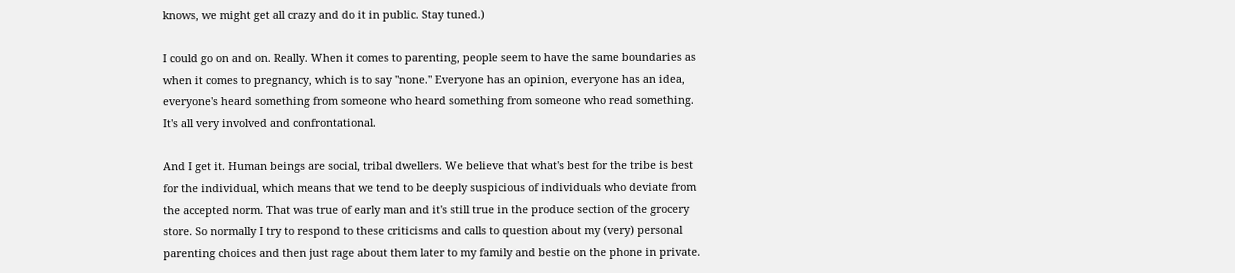knows, we might get all crazy and do it in public. Stay tuned.)

I could go on and on. Really. When it comes to parenting, people seem to have the same boundaries as when it comes to pregnancy, which is to say "none." Everyone has an opinion, everyone has an idea, everyone's heard something from someone who heard something from someone who read something. It's all very involved and confrontational.

And I get it. Human beings are social, tribal dwellers. We believe that what's best for the tribe is best for the individual, which means that we tend to be deeply suspicious of individuals who deviate from the accepted norm. That was true of early man and it's still true in the produce section of the grocery store. So normally I try to respond to these criticisms and calls to question about my (very) personal parenting choices and then just rage about them later to my family and bestie on the phone in private.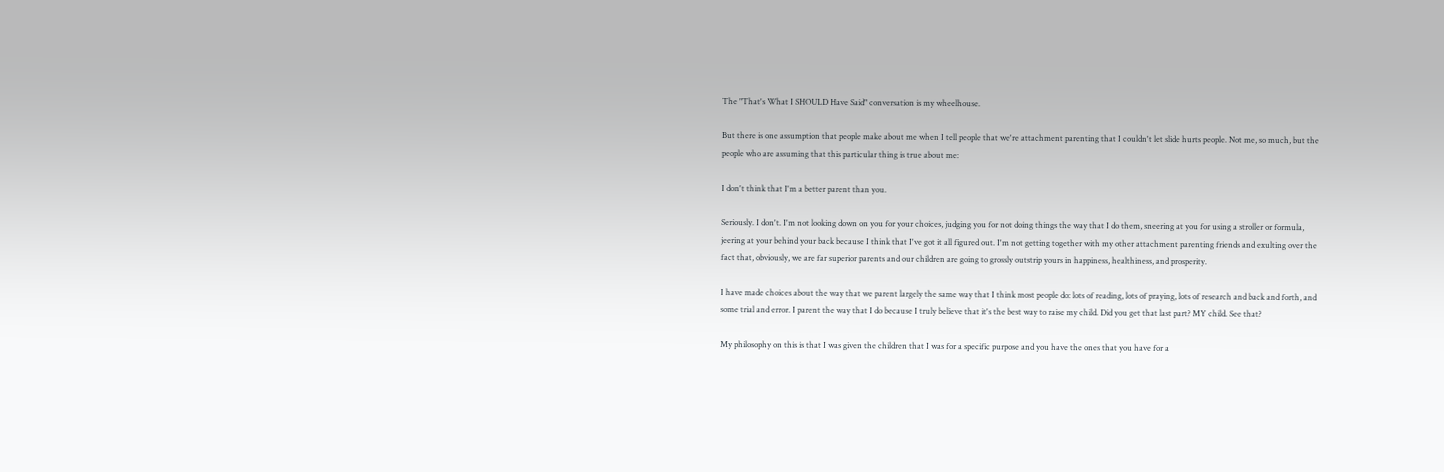The "That's What I SHOULD Have Said" conversation is my wheelhouse.

But there is one assumption that people make about me when I tell people that we're attachment parenting that I couldn't let slide hurts people. Not me, so much, but the people who are assuming that this particular thing is true about me:

I don't think that I'm a better parent than you.

Seriously. I don't. I'm not looking down on you for your choices, judging you for not doing things the way that I do them, sneering at you for using a stroller or formula, jeering at your behind your back because I think that I've got it all figured out. I'm not getting together with my other attachment parenting friends and exulting over the fact that, obviously, we are far superior parents and our children are going to grossly outstrip yours in happiness, healthiness, and prosperity.

I have made choices about the way that we parent largely the same way that I think most people do: lots of reading, lots of praying, lots of research and back and forth, and some trial and error. I parent the way that I do because I truly believe that it's the best way to raise my child. Did you get that last part? MY child. See that?

My philosophy on this is that I was given the children that I was for a specific purpose and you have the ones that you have for a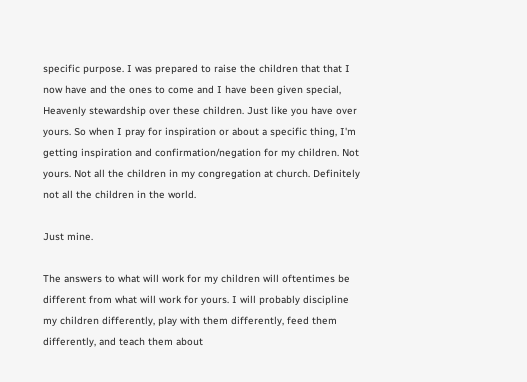specific purpose. I was prepared to raise the children that that I now have and the ones to come and I have been given special, Heavenly stewardship over these children. Just like you have over yours. So when I pray for inspiration or about a specific thing, I'm getting inspiration and confirmation/negation for my children. Not yours. Not all the children in my congregation at church. Definitely not all the children in the world.

Just mine.

The answers to what will work for my children will oftentimes be different from what will work for yours. I will probably discipline my children differently, play with them differently, feed them differently, and teach them about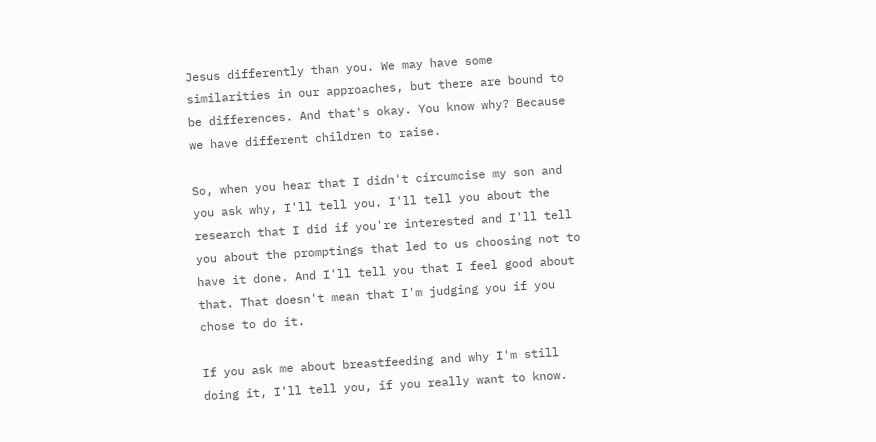Jesus differently than you. We may have some similarities in our approaches, but there are bound to be differences. And that's okay. You know why? Because we have different children to raise.

So, when you hear that I didn't circumcise my son and you ask why, I'll tell you. I'll tell you about the research that I did if you're interested and I'll tell you about the promptings that led to us choosing not to have it done. And I'll tell you that I feel good about that. That doesn't mean that I'm judging you if you chose to do it.

If you ask me about breastfeeding and why I'm still doing it, I'll tell you, if you really want to know.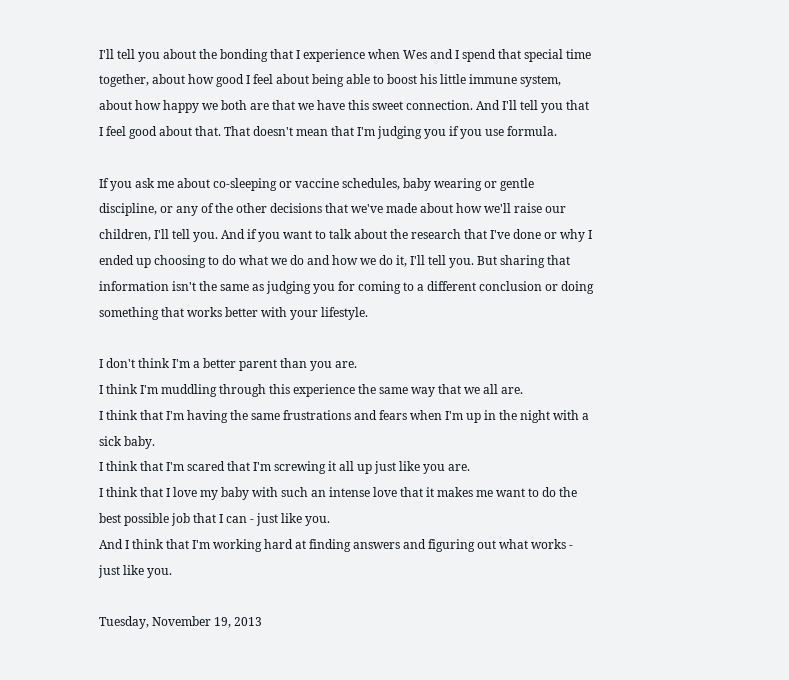I'll tell you about the bonding that I experience when Wes and I spend that special time together, about how good I feel about being able to boost his little immune system, about how happy we both are that we have this sweet connection. And I'll tell you that I feel good about that. That doesn't mean that I'm judging you if you use formula.

If you ask me about co-sleeping or vaccine schedules, baby wearing or gentle discipline, or any of the other decisions that we've made about how we'll raise our children, I'll tell you. And if you want to talk about the research that I've done or why I ended up choosing to do what we do and how we do it, I'll tell you. But sharing that information isn't the same as judging you for coming to a different conclusion or doing something that works better with your lifestyle.

I don't think I'm a better parent than you are.
I think I'm muddling through this experience the same way that we all are.
I think that I'm having the same frustrations and fears when I'm up in the night with a sick baby.
I think that I'm scared that I'm screwing it all up just like you are.
I think that I love my baby with such an intense love that it makes me want to do the best possible job that I can - just like you.
And I think that I'm working hard at finding answers and figuring out what works - just like you.

Tuesday, November 19, 2013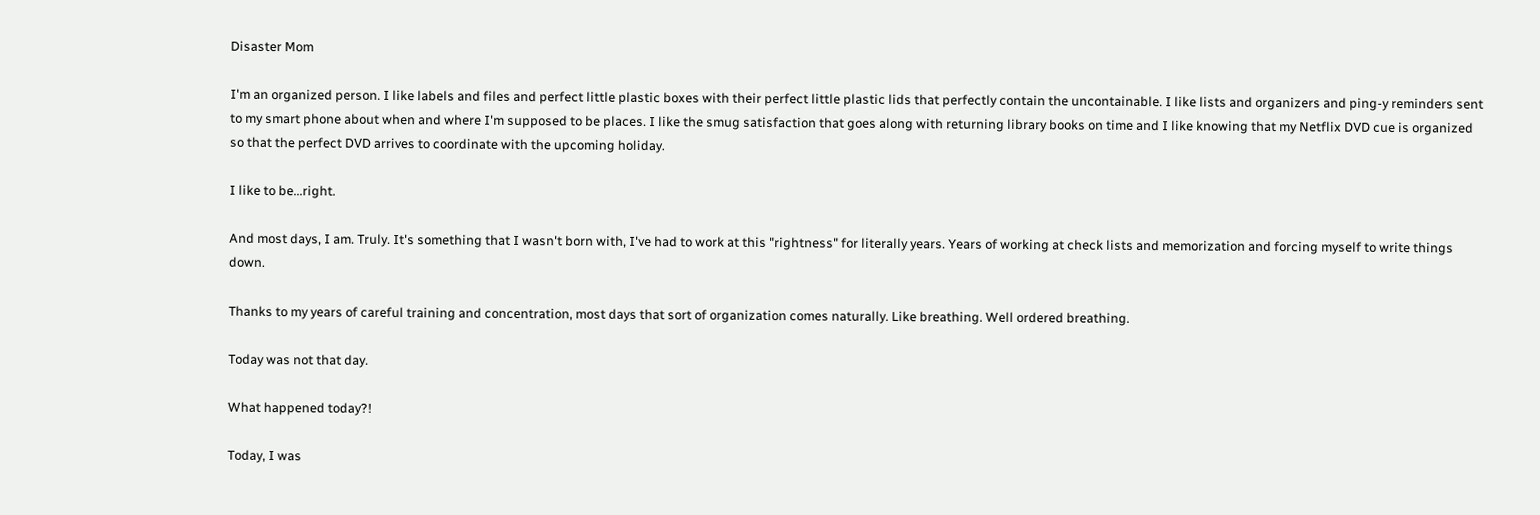Disaster Mom

I'm an organized person. I like labels and files and perfect little plastic boxes with their perfect little plastic lids that perfectly contain the uncontainable. I like lists and organizers and ping-y reminders sent to my smart phone about when and where I'm supposed to be places. I like the smug satisfaction that goes along with returning library books on time and I like knowing that my Netflix DVD cue is organized so that the perfect DVD arrives to coordinate with the upcoming holiday.

I like to be...right.

And most days, I am. Truly. It's something that I wasn't born with, I've had to work at this "rightness" for literally years. Years of working at check lists and memorization and forcing myself to write things down.

Thanks to my years of careful training and concentration, most days that sort of organization comes naturally. Like breathing. Well ordered breathing.

Today was not that day.

What happened today?!

Today, I was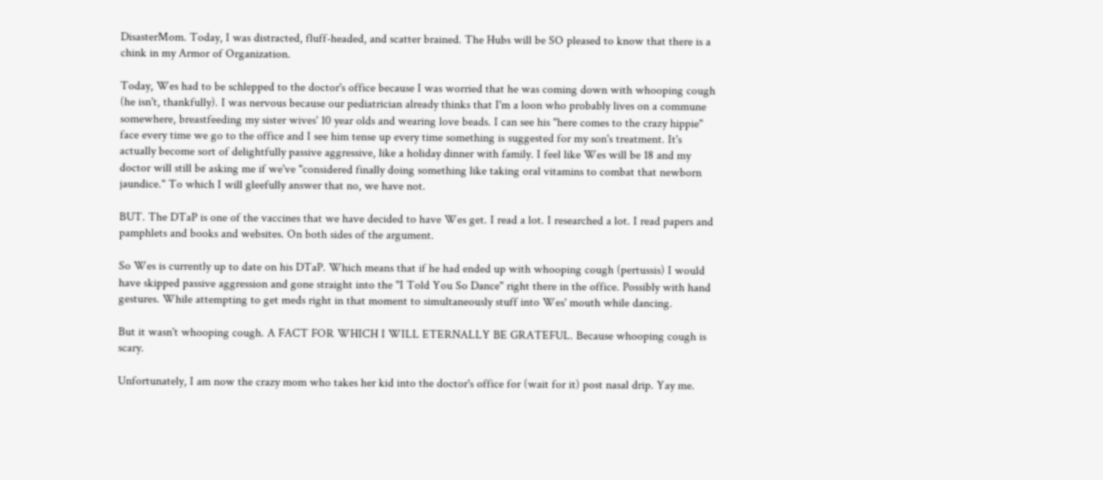DisasterMom. Today, I was distracted, fluff-headed, and scatter brained. The Hubs will be SO pleased to know that there is a chink in my Armor of Organization.

Today, Wes had to be schlepped to the doctor's office because I was worried that he was coming down with whooping cough (he isn't, thankfully). I was nervous because our pediatrician already thinks that I'm a loon who probably lives on a commune somewhere, breastfeeding my sister wives' 10 year olds and wearing love beads. I can see his "here comes to the crazy hippie" face every time we go to the office and I see him tense up every time something is suggested for my son's treatment. It's actually become sort of delightfully passive aggressive, like a holiday dinner with family. I feel like Wes will be 18 and my doctor will still be asking me if we've "considered finally doing something like taking oral vitamins to combat that newborn jaundice." To which I will gleefully answer that no, we have not.

BUT. The DTaP is one of the vaccines that we have decided to have Wes get. I read a lot. I researched a lot. I read papers and pamphlets and books and websites. On both sides of the argument.

So Wes is currently up to date on his DTaP. Which means that if he had ended up with whooping cough (pertussis) I would have skipped passive aggression and gone straight into the "I Told You So Dance" right there in the office. Possibly with hand gestures. While attempting to get meds right in that moment to simultaneously stuff into Wes' mouth while dancing.

But it wasn't whooping cough. A FACT FOR WHICH I WILL ETERNALLY BE GRATEFUL. Because whooping cough is scary.

Unfortunately, I am now the crazy mom who takes her kid into the doctor's office for (wait for it) post nasal drip. Yay me.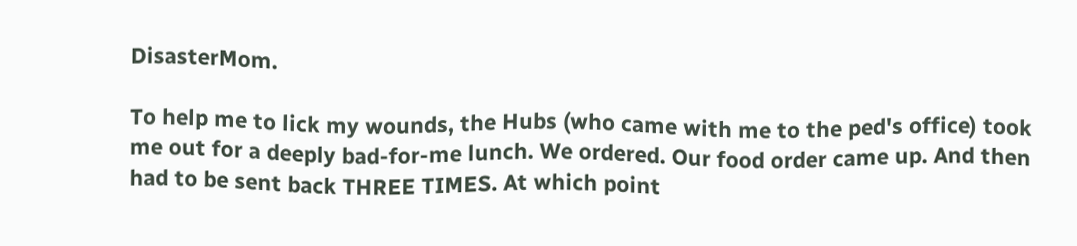DisasterMom.

To help me to lick my wounds, the Hubs (who came with me to the ped's office) took me out for a deeply bad-for-me lunch. We ordered. Our food order came up. And then had to be sent back THREE TIMES. At which point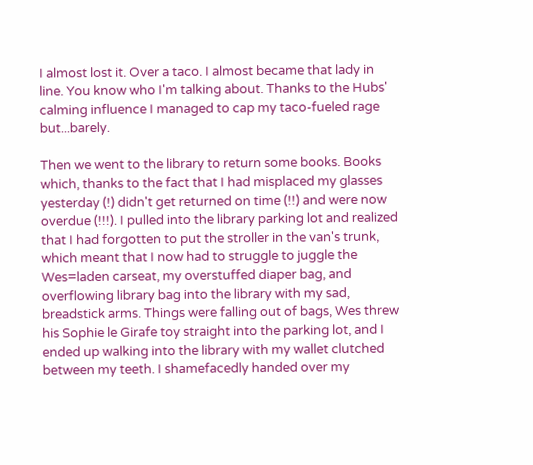I almost lost it. Over a taco. I almost became that lady in line. You know who I'm talking about. Thanks to the Hubs' calming influence I managed to cap my taco-fueled rage but...barely.

Then we went to the library to return some books. Books which, thanks to the fact that I had misplaced my glasses yesterday (!) didn't get returned on time (!!) and were now overdue (!!!). I pulled into the library parking lot and realized that I had forgotten to put the stroller in the van's trunk, which meant that I now had to struggle to juggle the Wes=laden carseat, my overstuffed diaper bag, and overflowing library bag into the library with my sad, breadstick arms. Things were falling out of bags, Wes threw his Sophie le Girafe toy straight into the parking lot, and I ended up walking into the library with my wallet clutched between my teeth. I shamefacedly handed over my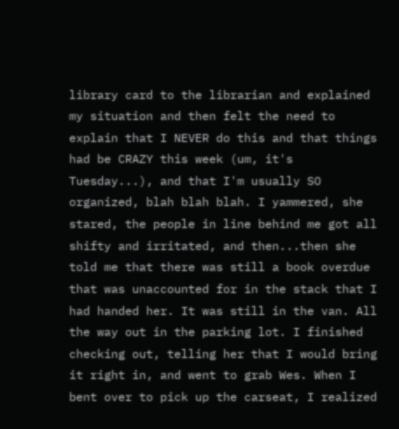library card to the librarian and explained my situation and then felt the need to explain that I NEVER do this and that things had be CRAZY this week (um, it's Tuesday...), and that I'm usually SO organized, blah blah blah. I yammered, she stared, the people in line behind me got all shifty and irritated, and then...then she told me that there was still a book overdue that was unaccounted for in the stack that I had handed her. It was still in the van. All the way out in the parking lot. I finished checking out, telling her that I would bring it right in, and went to grab Wes. When I bent over to pick up the carseat, I realized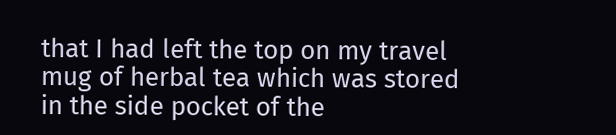that I had left the top on my travel mug of herbal tea which was stored in the side pocket of the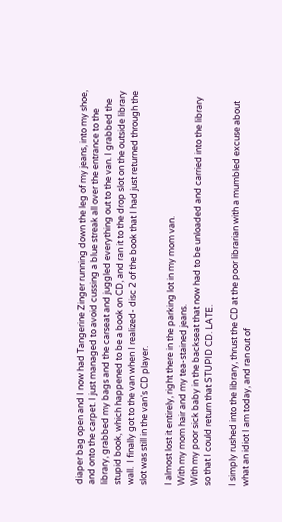diaper bag open and I now had Tangerine Zinger running down the leg of my jeans, into my shoe, and onto the carpet. I just managed to avoid cussing a blue streak all over the entrance to the library, grabbed my bags and the carseat and juggled everything out to the van. I grabbed the stupid book, which happened to be a book on CD, and ran it to the drop slot on the outside library wall.  I finally got to the van when I realized- disc 2 of the book that I had just returned through the slot was still in the van's CD player.

I almost lost it entirely, right there in the parking lot in my mom van.
With my mom hair and my tea-stained jeans.
With my poor sick baby in the backseat that now had to be unloaded and carried into the library so that I could return that STUPID CD. LATE.

I simply rushed into the library, thrust the CD at the poor librarian with a mumbled excuse about what an idiot I am today, and ran out of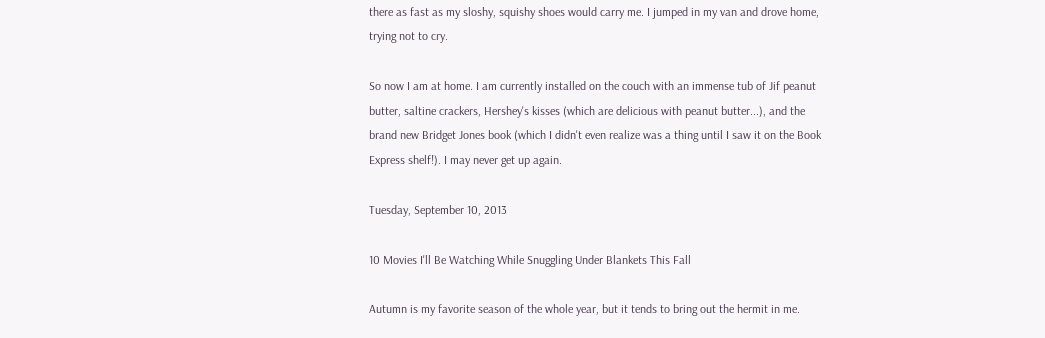there as fast as my sloshy, squishy shoes would carry me. I jumped in my van and drove home, trying not to cry.

So now I am at home. I am currently installed on the couch with an immense tub of Jif peanut butter, saltine crackers, Hershey's kisses (which are delicious with peanut butter...), and the brand new Bridget Jones book (which I didn't even realize was a thing until I saw it on the Book Express shelf!). I may never get up again.

Tuesday, September 10, 2013

10 Movies I'll Be Watching While Snuggling Under Blankets This Fall

Autumn is my favorite season of the whole year, but it tends to bring out the hermit in me.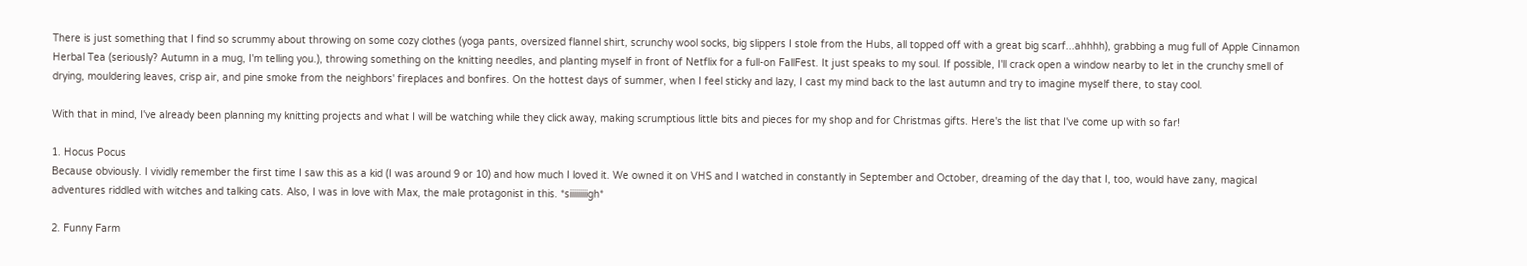There is just something that I find so scrummy about throwing on some cozy clothes (yoga pants, oversized flannel shirt, scrunchy wool socks, big slippers I stole from the Hubs, all topped off with a great big scarf...ahhhh), grabbing a mug full of Apple Cinnamon Herbal Tea (seriously? Autumn in a mug, I'm telling you.), throwing something on the knitting needles, and planting myself in front of Netflix for a full-on FallFest. It just speaks to my soul. If possible, I'll crack open a window nearby to let in the crunchy smell of drying, mouldering leaves, crisp air, and pine smoke from the neighbors' fireplaces and bonfires. On the hottest days of summer, when I feel sticky and lazy, I cast my mind back to the last autumn and try to imagine myself there, to stay cool.

With that in mind, I've already been planning my knitting projects and what I will be watching while they click away, making scrumptious little bits and pieces for my shop and for Christmas gifts. Here's the list that I've come up with so far!

1. Hocus Pocus
Because obviously. I vividly remember the first time I saw this as a kid (I was around 9 or 10) and how much I loved it. We owned it on VHS and I watched in constantly in September and October, dreaming of the day that I, too, would have zany, magical adventures riddled with witches and talking cats. Also, I was in love with Max, the male protagonist in this. *siiiiiiiiigh*

2. Funny Farm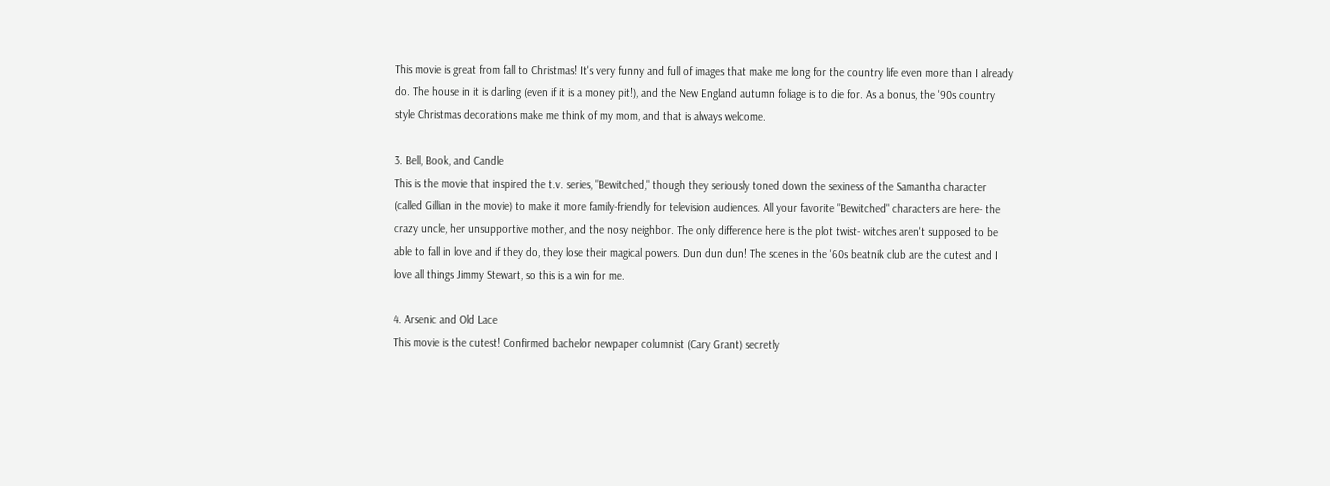This movie is great from fall to Christmas! It's very funny and full of images that make me long for the country life even more than I already do. The house in it is darling (even if it is a money pit!), and the New England autumn foliage is to die for. As a bonus, the '90s country style Christmas decorations make me think of my mom, and that is always welcome.

3. Bell, Book, and Candle
This is the movie that inspired the t.v. series, "Bewitched," though they seriously toned down the sexiness of the Samantha character (called Gillian in the movie) to make it more family-friendly for television audiences. All your favorite "Bewitched" characters are here- the crazy uncle, her unsupportive mother, and the nosy neighbor. The only difference here is the plot twist- witches aren't supposed to be able to fall in love and if they do, they lose their magical powers. Dun dun dun! The scenes in the '60s beatnik club are the cutest and I love all things Jimmy Stewart, so this is a win for me.

4. Arsenic and Old Lace
This movie is the cutest! Confirmed bachelor newpaper columnist (Cary Grant) secretly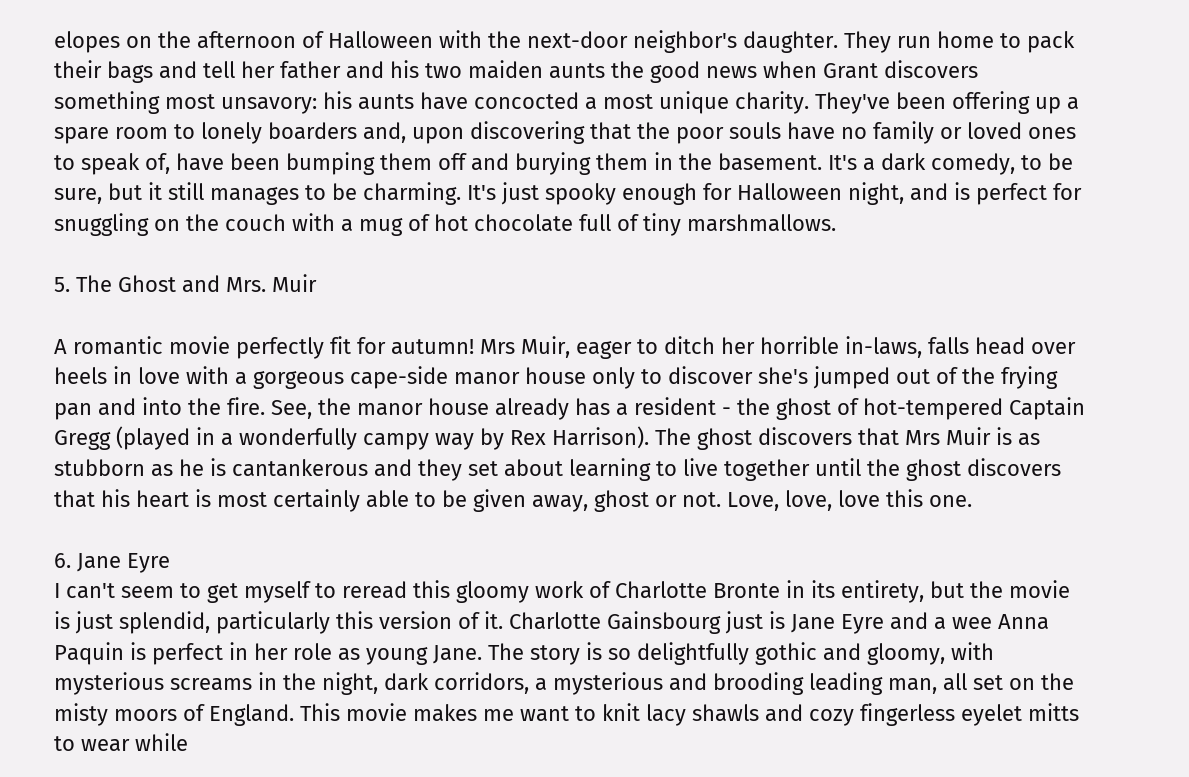elopes on the afternoon of Halloween with the next-door neighbor's daughter. They run home to pack their bags and tell her father and his two maiden aunts the good news when Grant discovers something most unsavory: his aunts have concocted a most unique charity. They've been offering up a spare room to lonely boarders and, upon discovering that the poor souls have no family or loved ones to speak of, have been bumping them off and burying them in the basement. It's a dark comedy, to be sure, but it still manages to be charming. It's just spooky enough for Halloween night, and is perfect for snuggling on the couch with a mug of hot chocolate full of tiny marshmallows.

5. The Ghost and Mrs. Muir

A romantic movie perfectly fit for autumn! Mrs Muir, eager to ditch her horrible in-laws, falls head over heels in love with a gorgeous cape-side manor house only to discover she's jumped out of the frying pan and into the fire. See, the manor house already has a resident - the ghost of hot-tempered Captain Gregg (played in a wonderfully campy way by Rex Harrison). The ghost discovers that Mrs Muir is as stubborn as he is cantankerous and they set about learning to live together until the ghost discovers that his heart is most certainly able to be given away, ghost or not. Love, love, love this one.

6. Jane Eyre
I can't seem to get myself to reread this gloomy work of Charlotte Bronte in its entirety, but the movie is just splendid, particularly this version of it. Charlotte Gainsbourg just is Jane Eyre and a wee Anna Paquin is perfect in her role as young Jane. The story is so delightfully gothic and gloomy, with mysterious screams in the night, dark corridors, a mysterious and brooding leading man, all set on the misty moors of England. This movie makes me want to knit lacy shawls and cozy fingerless eyelet mitts to wear while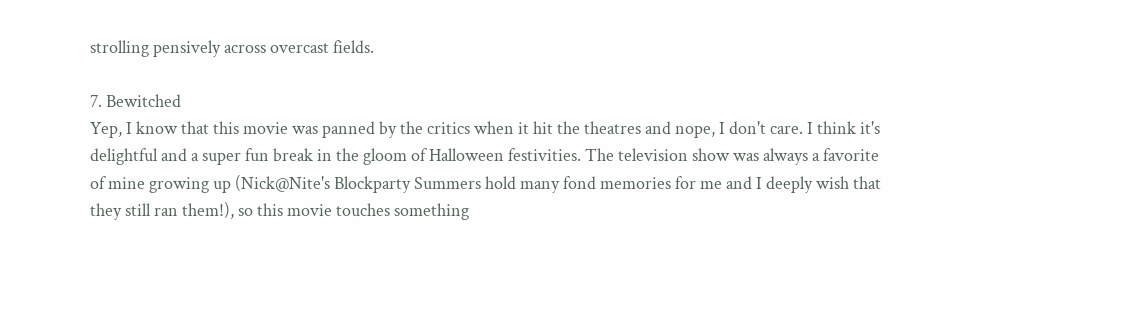strolling pensively across overcast fields.

7. Bewitched
Yep, I know that this movie was panned by the critics when it hit the theatres and nope, I don't care. I think it's delightful and a super fun break in the gloom of Halloween festivities. The television show was always a favorite of mine growing up (Nick@Nite's Blockparty Summers hold many fond memories for me and I deeply wish that they still ran them!), so this movie touches something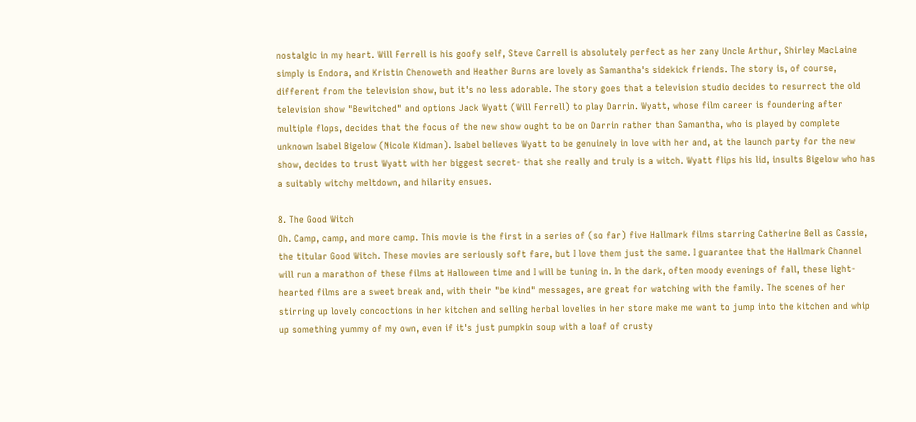nostalgic in my heart. Will Ferrell is his goofy self, Steve Carrell is absolutely perfect as her zany Uncle Arthur, Shirley MacLaine simply is Endora, and Kristin Chenoweth and Heather Burns are lovely as Samantha's sidekick friends. The story is, of course, different from the television show, but it's no less adorable. The story goes that a television studio decides to resurrect the old television show "Bewitched" and options Jack Wyatt (Will Ferrell) to play Darrin. Wyatt, whose film career is foundering after multiple flops, decides that the focus of the new show ought to be on Darrin rather than Samantha, who is played by complete unknown Isabel Bigelow (Nicole Kidman). Isabel believes Wyatt to be genuinely in love with her and, at the launch party for the new show, decides to trust Wyatt with her biggest secret- that she really and truly is a witch. Wyatt flips his lid, insults Bigelow who has a suitably witchy meltdown, and hilarity ensues.

8. The Good Witch
Oh. Camp, camp, and more camp. This movie is the first in a series of (so far) five Hallmark films starring Catherine Bell as Cassie, the titular Good Witch. These movies are seriously soft fare, but I love them just the same. I guarantee that the Hallmark Channel will run a marathon of these films at Halloween time and I will be tuning in. In the dark, often moody evenings of fall, these light-hearted films are a sweet break and, with their "be kind" messages, are great for watching with the family. The scenes of her stirring up lovely concoctions in her kitchen and selling herbal lovelies in her store make me want to jump into the kitchen and whip up something yummy of my own, even if it's just pumpkin soup with a loaf of crusty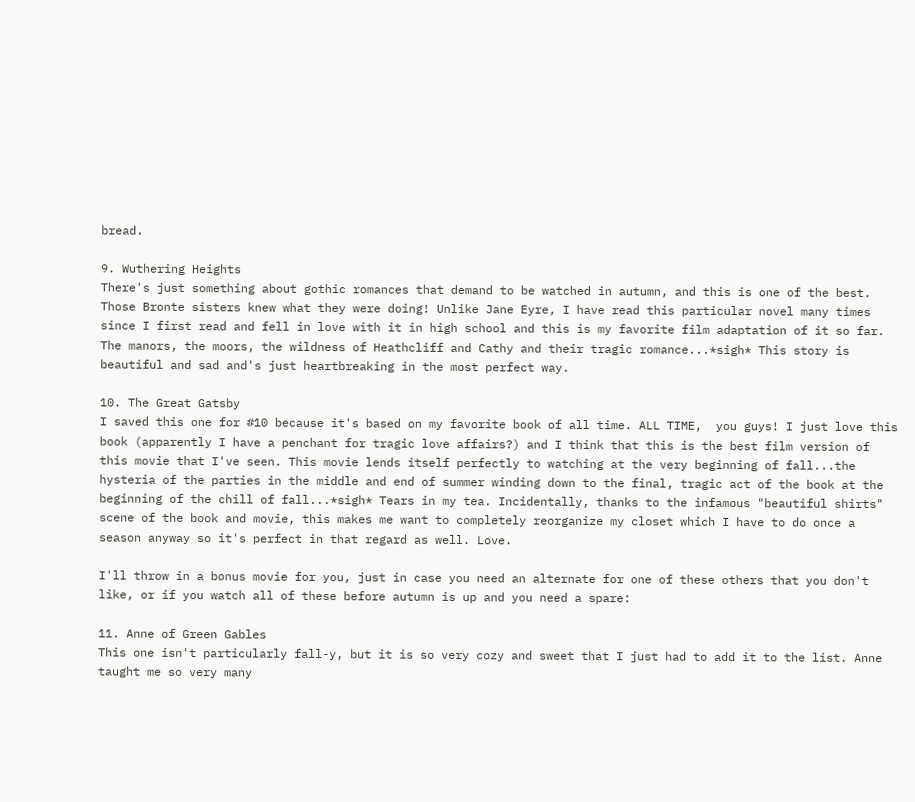bread.

9. Wuthering Heights
There's just something about gothic romances that demand to be watched in autumn, and this is one of the best. Those Bronte sisters knew what they were doing! Unlike Jane Eyre, I have read this particular novel many times since I first read and fell in love with it in high school and this is my favorite film adaptation of it so far. The manors, the moors, the wildness of Heathcliff and Cathy and their tragic romance...*sigh* This story is beautiful and sad and's just heartbreaking in the most perfect way.

10. The Great Gatsby
I saved this one for #10 because it's based on my favorite book of all time. ALL TIME,  you guys! I just love this book (apparently I have a penchant for tragic love affairs?) and I think that this is the best film version of this movie that I've seen. This movie lends itself perfectly to watching at the very beginning of fall...the hysteria of the parties in the middle and end of summer winding down to the final, tragic act of the book at the beginning of the chill of fall...*sigh* Tears in my tea. Incidentally, thanks to the infamous "beautiful shirts" scene of the book and movie, this makes me want to completely reorganize my closet which I have to do once a season anyway so it's perfect in that regard as well. Love.

I'll throw in a bonus movie for you, just in case you need an alternate for one of these others that you don't like, or if you watch all of these before autumn is up and you need a spare:

11. Anne of Green Gables
This one isn't particularly fall-y, but it is so very cozy and sweet that I just had to add it to the list. Anne taught me so very many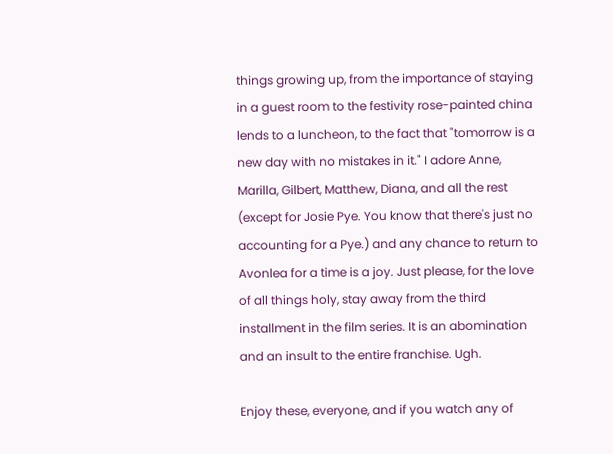things growing up, from the importance of staying in a guest room to the festivity rose-painted china lends to a luncheon, to the fact that "tomorrow is a new day with no mistakes in it." I adore Anne, Marilla, Gilbert, Matthew, Diana, and all the rest (except for Josie Pye. You know that there's just no accounting for a Pye.) and any chance to return to Avonlea for a time is a joy. Just please, for the love of all things holy, stay away from the third installment in the film series. It is an abomination and an insult to the entire franchise. Ugh.

Enjoy these, everyone, and if you watch any of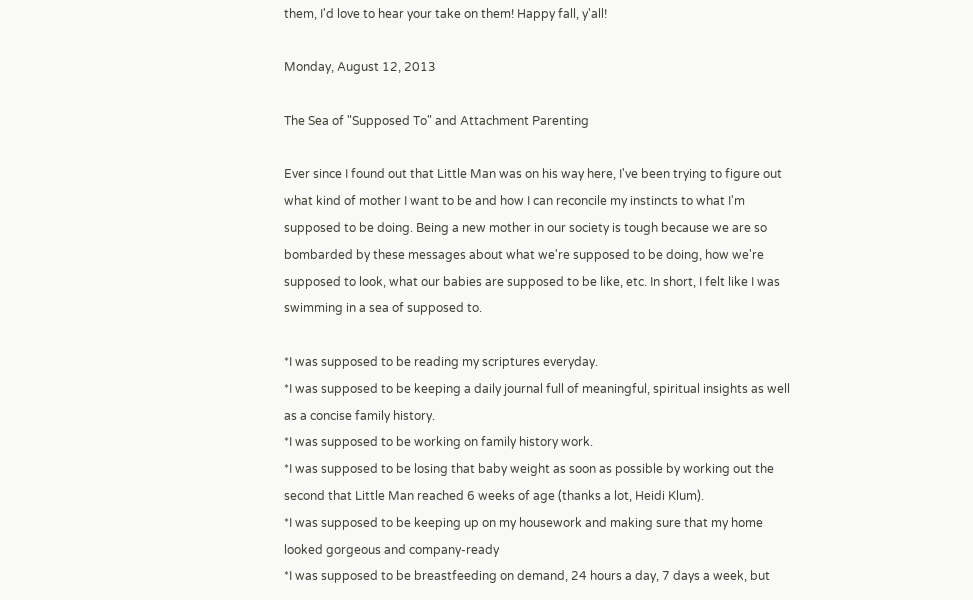them, I'd love to hear your take on them! Happy fall, y'all!

Monday, August 12, 2013

The Sea of "Supposed To" and Attachment Parenting

Ever since I found out that Little Man was on his way here, I've been trying to figure out what kind of mother I want to be and how I can reconcile my instincts to what I'm supposed to be doing. Being a new mother in our society is tough because we are so bombarded by these messages about what we're supposed to be doing, how we're supposed to look, what our babies are supposed to be like, etc. In short, I felt like I was swimming in a sea of supposed to.

*I was supposed to be reading my scriptures everyday.
*I was supposed to be keeping a daily journal full of meaningful, spiritual insights as well as a concise family history.
*I was supposed to be working on family history work.
*I was supposed to be losing that baby weight as soon as possible by working out the second that Little Man reached 6 weeks of age (thanks a lot, Heidi Klum).
*I was supposed to be keeping up on my housework and making sure that my home looked gorgeous and company-ready
*I was supposed to be breastfeeding on demand, 24 hours a day, 7 days a week, but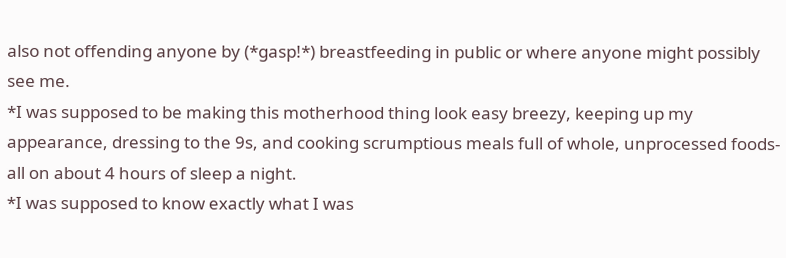also not offending anyone by (*gasp!*) breastfeeding in public or where anyone might possibly see me.
*I was supposed to be making this motherhood thing look easy breezy, keeping up my appearance, dressing to the 9s, and cooking scrumptious meals full of whole, unprocessed foods- all on about 4 hours of sleep a night.
*I was supposed to know exactly what I was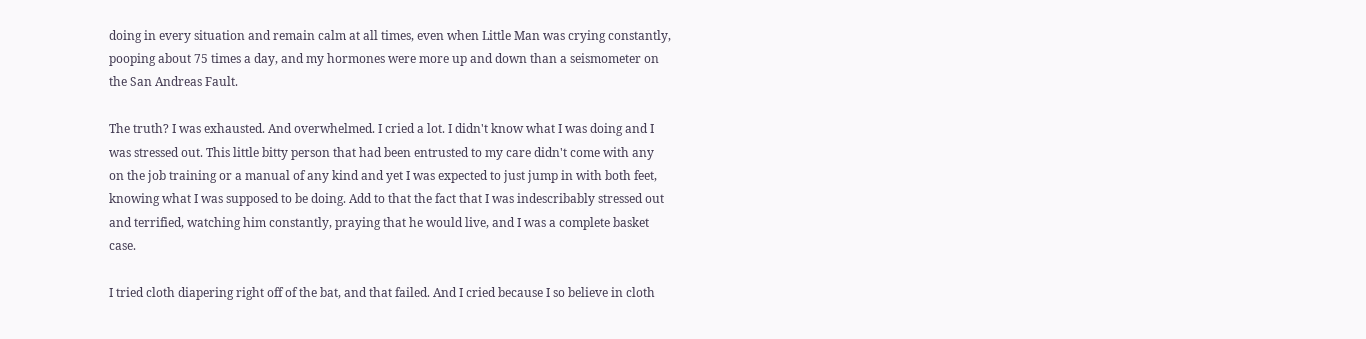doing in every situation and remain calm at all times, even when Little Man was crying constantly, pooping about 75 times a day, and my hormones were more up and down than a seismometer on the San Andreas Fault.

The truth? I was exhausted. And overwhelmed. I cried a lot. I didn't know what I was doing and I was stressed out. This little bitty person that had been entrusted to my care didn't come with any on the job training or a manual of any kind and yet I was expected to just jump in with both feet, knowing what I was supposed to be doing. Add to that the fact that I was indescribably stressed out and terrified, watching him constantly, praying that he would live, and I was a complete basket case.

I tried cloth diapering right off of the bat, and that failed. And I cried because I so believe in cloth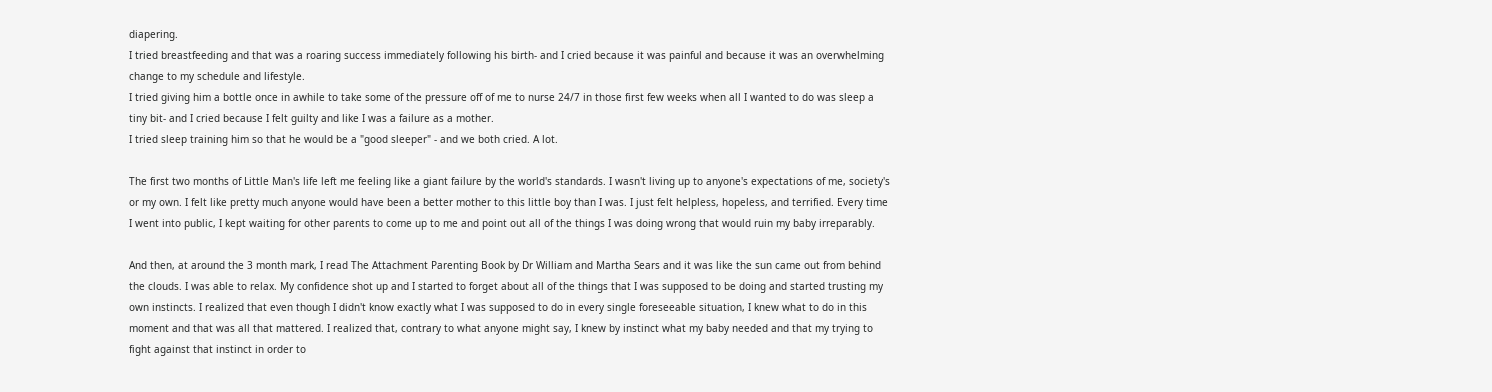diapering.
I tried breastfeeding and that was a roaring success immediately following his birth- and I cried because it was painful and because it was an overwhelming change to my schedule and lifestyle.
I tried giving him a bottle once in awhile to take some of the pressure off of me to nurse 24/7 in those first few weeks when all I wanted to do was sleep a tiny bit- and I cried because I felt guilty and like I was a failure as a mother.
I tried sleep training him so that he would be a "good sleeper" - and we both cried. A lot.

The first two months of Little Man's life left me feeling like a giant failure by the world's standards. I wasn't living up to anyone's expectations of me, society's or my own. I felt like pretty much anyone would have been a better mother to this little boy than I was. I just felt helpless, hopeless, and terrified. Every time I went into public, I kept waiting for other parents to come up to me and point out all of the things I was doing wrong that would ruin my baby irreparably.

And then, at around the 3 month mark, I read The Attachment Parenting Book by Dr William and Martha Sears and it was like the sun came out from behind the clouds. I was able to relax. My confidence shot up and I started to forget about all of the things that I was supposed to be doing and started trusting my own instincts. I realized that even though I didn't know exactly what I was supposed to do in every single foreseeable situation, I knew what to do in this moment and that was all that mattered. I realized that, contrary to what anyone might say, I knew by instinct what my baby needed and that my trying to fight against that instinct in order to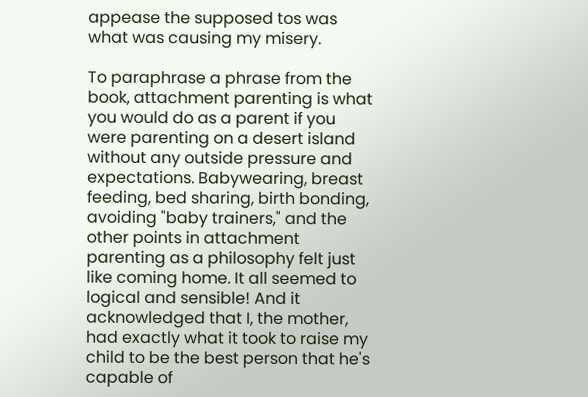appease the supposed tos was what was causing my misery.

To paraphrase a phrase from the book, attachment parenting is what you would do as a parent if you were parenting on a desert island without any outside pressure and expectations. Babywearing, breast feeding, bed sharing, birth bonding, avoiding "baby trainers," and the other points in attachment parenting as a philosophy felt just like coming home. It all seemed to logical and sensible! And it acknowledged that I, the mother, had exactly what it took to raise my child to be the best person that he's capable of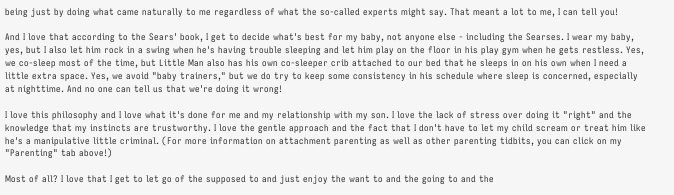being just by doing what came naturally to me regardless of what the so-called experts might say. That meant a lot to me, I can tell you!

And I love that according to the Sears' book, I get to decide what's best for my baby, not anyone else - including the Searses. I wear my baby, yes, but I also let him rock in a swing when he's having trouble sleeping and let him play on the floor in his play gym when he gets restless. Yes, we co-sleep most of the time, but Little Man also has his own co-sleeper crib attached to our bed that he sleeps in on his own when I need a little extra space. Yes, we avoid "baby trainers," but we do try to keep some consistency in his schedule where sleep is concerned, especially at nighttime. And no one can tell us that we're doing it wrong!

I love this philosophy and I love what it's done for me and my relationship with my son. I love the lack of stress over doing it "right" and the knowledge that my instincts are trustworthy. I love the gentle approach and the fact that I don't have to let my child scream or treat him like he's a manipulative little criminal. (For more information on attachment parenting as well as other parenting tidbits, you can click on my "Parenting" tab above!)

Most of all? I love that I get to let go of the supposed to and just enjoy the want to and the going to and the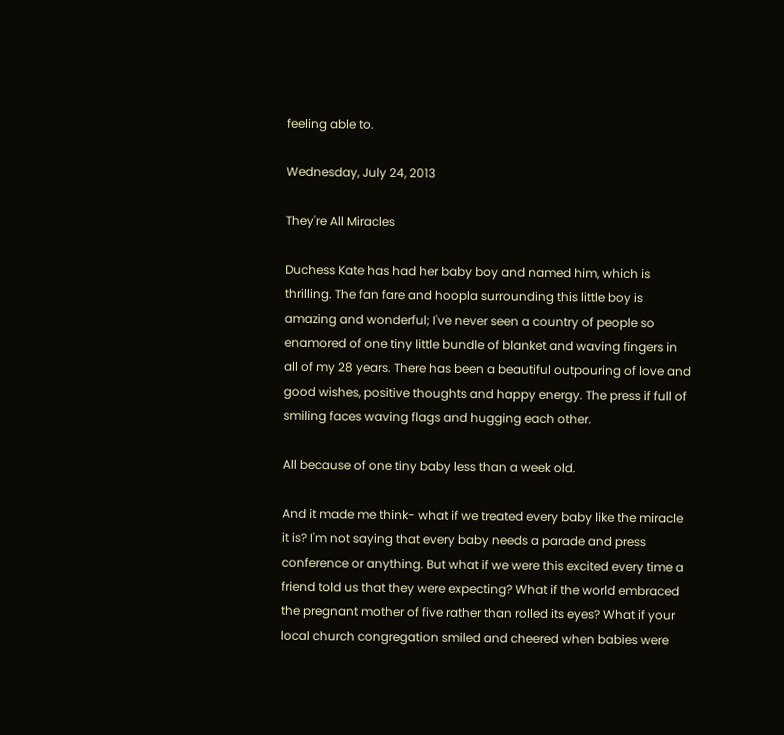feeling able to.

Wednesday, July 24, 2013

They're All Miracles

Duchess Kate has had her baby boy and named him, which is thrilling. The fan fare and hoopla surrounding this little boy is amazing and wonderful; I've never seen a country of people so enamored of one tiny little bundle of blanket and waving fingers in all of my 28 years. There has been a beautiful outpouring of love and good wishes, positive thoughts and happy energy. The press if full of smiling faces waving flags and hugging each other.

All because of one tiny baby less than a week old.

And it made me think- what if we treated every baby like the miracle it is? I'm not saying that every baby needs a parade and press conference or anything. But what if we were this excited every time a friend told us that they were expecting? What if the world embraced the pregnant mother of five rather than rolled its eyes? What if your local church congregation smiled and cheered when babies were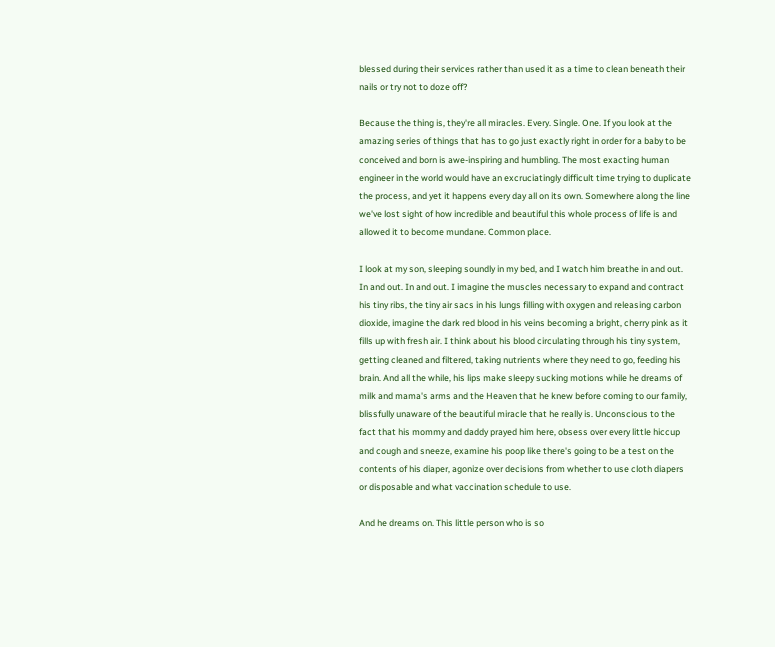blessed during their services rather than used it as a time to clean beneath their nails or try not to doze off?

Because the thing is, they're all miracles. Every. Single. One. If you look at the amazing series of things that has to go just exactly right in order for a baby to be conceived and born is awe-inspiring and humbling. The most exacting human engineer in the world would have an excruciatingly difficult time trying to duplicate the process, and yet it happens every day all on its own. Somewhere along the line we've lost sight of how incredible and beautiful this whole process of life is and allowed it to become mundane. Common place.

I look at my son, sleeping soundly in my bed, and I watch him breathe in and out. In and out. In and out. I imagine the muscles necessary to expand and contract his tiny ribs, the tiny air sacs in his lungs filling with oxygen and releasing carbon dioxide, imagine the dark red blood in his veins becoming a bright, cherry pink as it fills up with fresh air. I think about his blood circulating through his tiny system, getting cleaned and filtered, taking nutrients where they need to go, feeding his brain. And all the while, his lips make sleepy sucking motions while he dreams of milk and mama's arms and the Heaven that he knew before coming to our family, blissfully unaware of the beautiful miracle that he really is. Unconscious to the fact that his mommy and daddy prayed him here, obsess over every little hiccup and cough and sneeze, examine his poop like there's going to be a test on the contents of his diaper, agonize over decisions from whether to use cloth diapers or disposable and what vaccination schedule to use.

And he dreams on. This little person who is so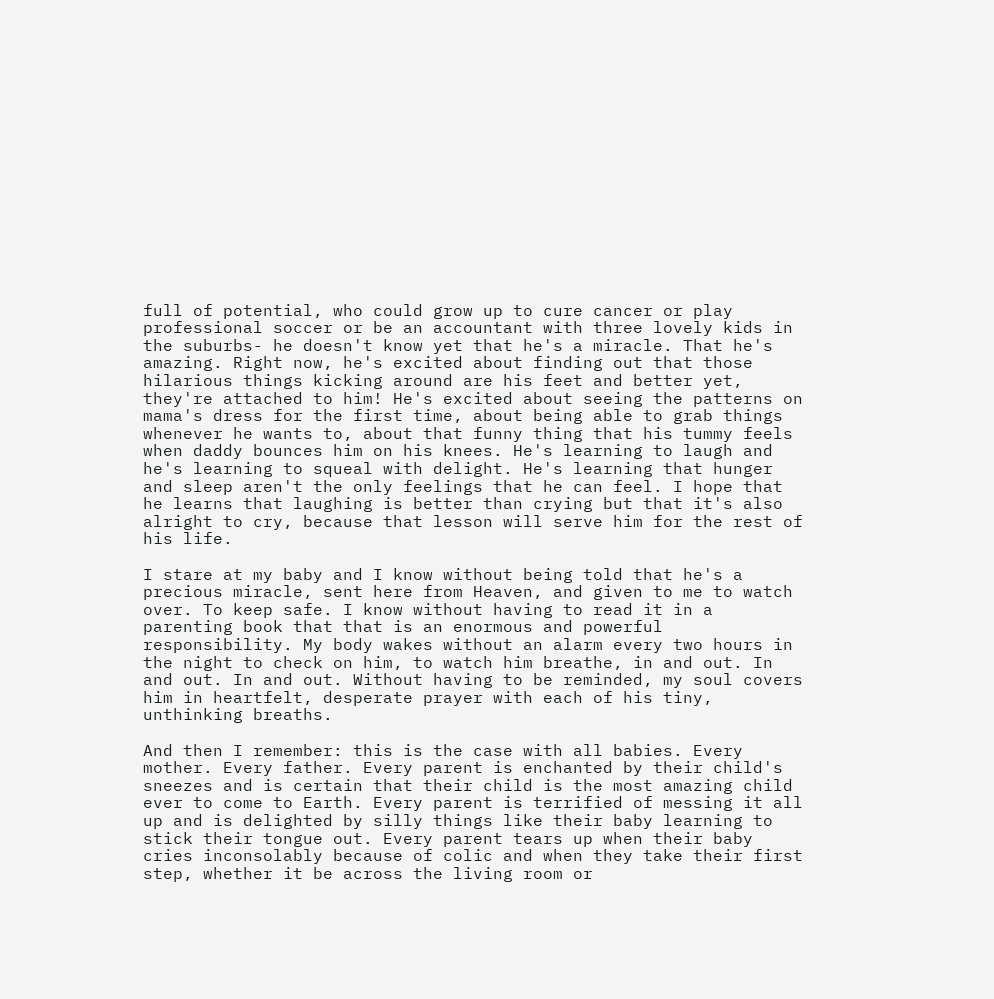full of potential, who could grow up to cure cancer or play professional soccer or be an accountant with three lovely kids in the suburbs- he doesn't know yet that he's a miracle. That he's amazing. Right now, he's excited about finding out that those hilarious things kicking around are his feet and better yet, they're attached to him! He's excited about seeing the patterns on mama's dress for the first time, about being able to grab things whenever he wants to, about that funny thing that his tummy feels when daddy bounces him on his knees. He's learning to laugh and he's learning to squeal with delight. He's learning that hunger and sleep aren't the only feelings that he can feel. I hope that he learns that laughing is better than crying but that it's also alright to cry, because that lesson will serve him for the rest of his life.

I stare at my baby and I know without being told that he's a precious miracle, sent here from Heaven, and given to me to watch over. To keep safe. I know without having to read it in a parenting book that that is an enormous and powerful responsibility. My body wakes without an alarm every two hours in the night to check on him, to watch him breathe, in and out. In and out. In and out. Without having to be reminded, my soul covers him in heartfelt, desperate prayer with each of his tiny, unthinking breaths.

And then I remember: this is the case with all babies. Every mother. Every father. Every parent is enchanted by their child's sneezes and is certain that their child is the most amazing child ever to come to Earth. Every parent is terrified of messing it all up and is delighted by silly things like their baby learning to stick their tongue out. Every parent tears up when their baby cries inconsolably because of colic and when they take their first step, whether it be across the living room or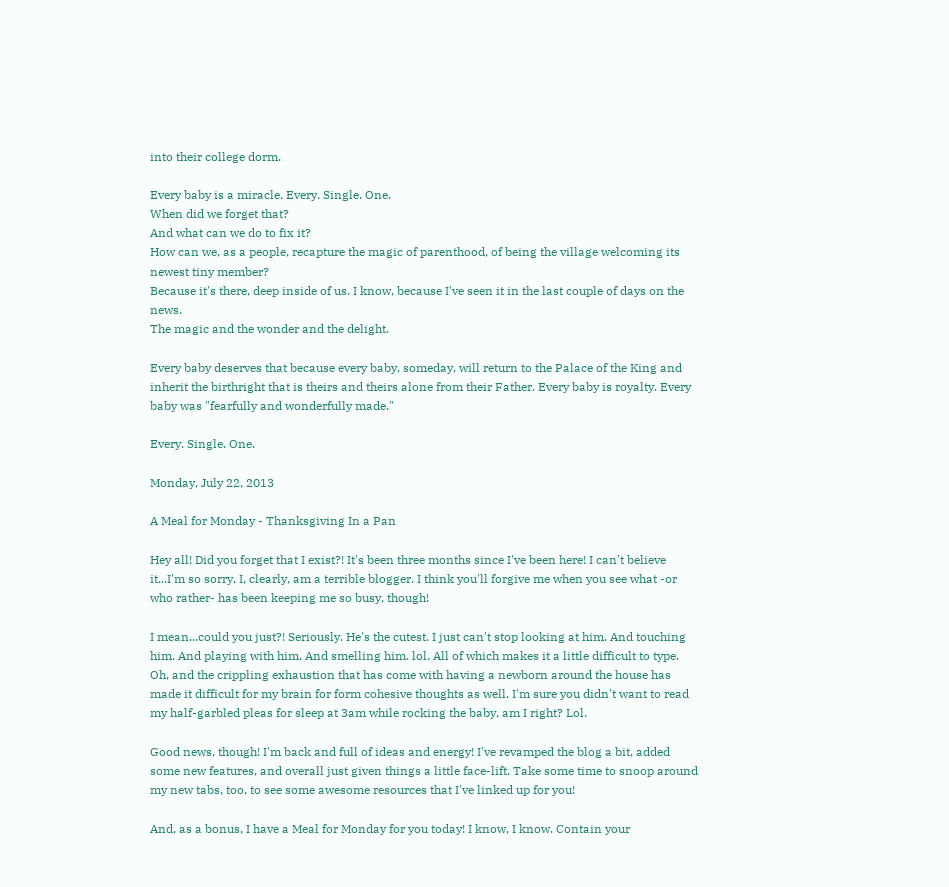into their college dorm.

Every baby is a miracle. Every. Single. One.
When did we forget that?
And what can we do to fix it?
How can we, as a people, recapture the magic of parenthood, of being the village welcoming its newest tiny member?
Because it's there, deep inside of us. I know, because I've seen it in the last couple of days on the news.
The magic and the wonder and the delight.

Every baby deserves that because every baby, someday, will return to the Palace of the King and inherit the birthright that is theirs and theirs alone from their Father. Every baby is royalty. Every baby was "fearfully and wonderfully made."

Every. Single. One.

Monday, July 22, 2013

A Meal for Monday - Thanksgiving In a Pan

Hey all! Did you forget that I exist?! It's been three months since I've been here! I can't believe it...I'm so sorry. I, clearly, am a terrible blogger. I think you'll forgive me when you see what -or who rather- has been keeping me so busy, though!

I mean...could you just?! Seriously. He's the cutest. I just can't stop looking at him. And touching him. And playing with him. And smelling him. lol. All of which makes it a little difficult to type. Oh, and the crippling exhaustion that has come with having a newborn around the house has made it difficult for my brain for form cohesive thoughts as well. I'm sure you didn't want to read my half-garbled pleas for sleep at 3am while rocking the baby, am I right? Lol.

Good news, though! I'm back and full of ideas and energy! I've revamped the blog a bit, added some new features, and overall just given things a little face-lift. Take some time to snoop around my new tabs, too, to see some awesome resources that I've linked up for you!

And, as a bonus, I have a Meal for Monday for you today! I know, I know. Contain your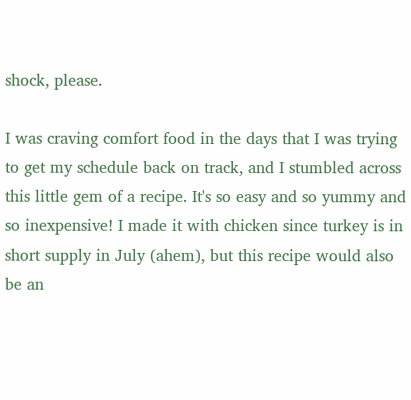shock, please.

I was craving comfort food in the days that I was trying to get my schedule back on track, and I stumbled across this little gem of a recipe. It's so easy and so yummy and so inexpensive! I made it with chicken since turkey is in short supply in July (ahem), but this recipe would also be an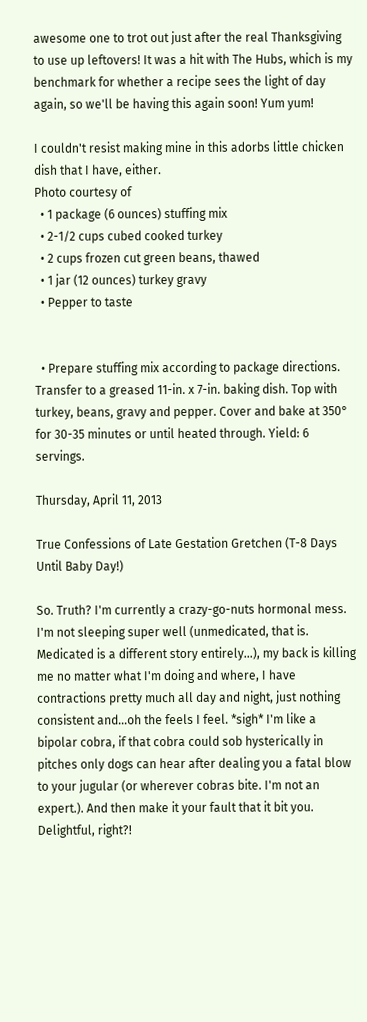awesome one to trot out just after the real Thanksgiving to use up leftovers! It was a hit with The Hubs, which is my benchmark for whether a recipe sees the light of day again, so we'll be having this again soon! Yum yum!

I couldn't resist making mine in this adorbs little chicken dish that I have, either.
Photo courtesy of
  • 1 package (6 ounces) stuffing mix
  • 2-1/2 cups cubed cooked turkey
  • 2 cups frozen cut green beans, thawed
  • 1 jar (12 ounces) turkey gravy
  • Pepper to taste


  • Prepare stuffing mix according to package directions. Transfer to a greased 11-in. x 7-in. baking dish. Top with turkey, beans, gravy and pepper. Cover and bake at 350° for 30-35 minutes or until heated through. Yield: 6 servings.

Thursday, April 11, 2013

True Confessions of Late Gestation Gretchen (T-8 Days Until Baby Day!)

So. Truth? I'm currently a crazy-go-nuts hormonal mess. I'm not sleeping super well (unmedicated, that is. Medicated is a different story entirely...), my back is killing me no matter what I'm doing and where, I have contractions pretty much all day and night, just nothing consistent and...oh the feels I feel. *sigh* I'm like a bipolar cobra, if that cobra could sob hysterically in pitches only dogs can hear after dealing you a fatal blow to your jugular (or wherever cobras bite. I'm not an expert.). And then make it your fault that it bit you. Delightful, right?!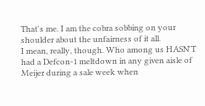That's me. I am the cobra sobbing on your shoulder about the unfairness of it all.
I mean, really, though. Who among us HASN'T had a Defcon-1 meltdown in any given aisle of Meijer during a sale week when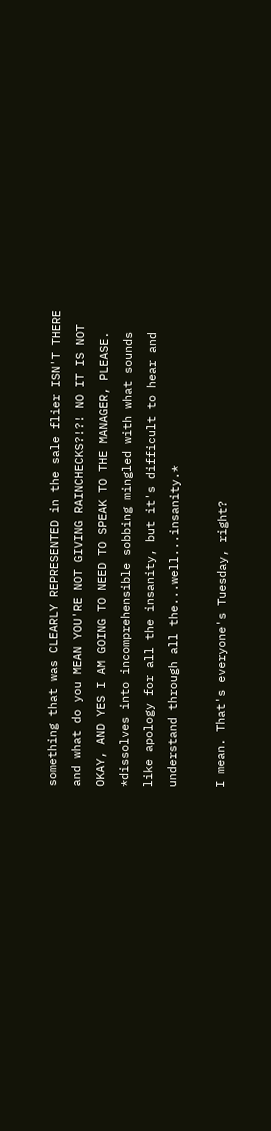something that was CLEARLY REPRESENTED in the sale flier ISN'T THERE and what do you MEAN YOU'RE NOT GIVING RAINCHECKS?!?! NO IT IS NOT OKAY, AND YES I AM GOING TO NEED TO SPEAK TO THE MANAGER, PLEASE. *dissolves into incomprehensible sobbing mingled with what sounds like apology for all the insanity, but it's difficult to hear and understand through all the...well...insanity.*

I mean. That's everyone's Tuesday, right?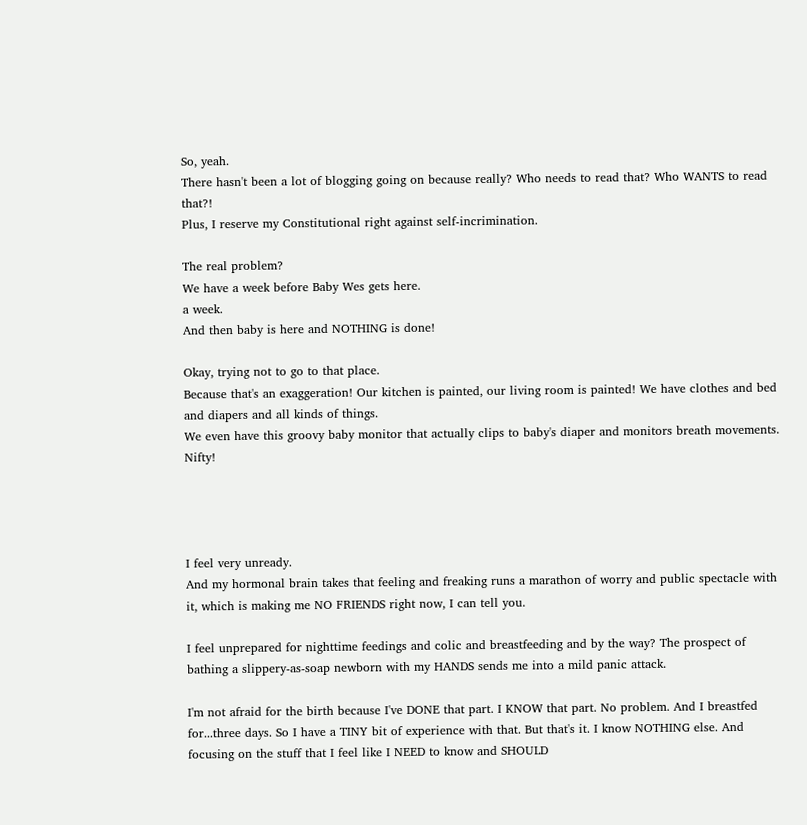So, yeah.
There hasn't been a lot of blogging going on because really? Who needs to read that? Who WANTS to read that?!
Plus, I reserve my Constitutional right against self-incrimination.

The real problem?
We have a week before Baby Wes gets here.
a week.
And then baby is here and NOTHING is done!

Okay, trying not to go to that place.
Because that's an exaggeration! Our kitchen is painted, our living room is painted! We have clothes and bed and diapers and all kinds of things.
We even have this groovy baby monitor that actually clips to baby's diaper and monitors breath movements. Nifty!




I feel very unready.
And my hormonal brain takes that feeling and freaking runs a marathon of worry and public spectacle with it, which is making me NO FRIENDS right now, I can tell you.

I feel unprepared for nighttime feedings and colic and breastfeeding and by the way? The prospect of bathing a slippery-as-soap newborn with my HANDS sends me into a mild panic attack.

I'm not afraid for the birth because I've DONE that part. I KNOW that part. No problem. And I breastfed for...three days. So I have a TINY bit of experience with that. But that's it. I know NOTHING else. And focusing on the stuff that I feel like I NEED to know and SHOULD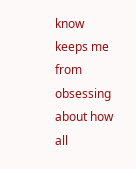know keeps me from obsessing about how all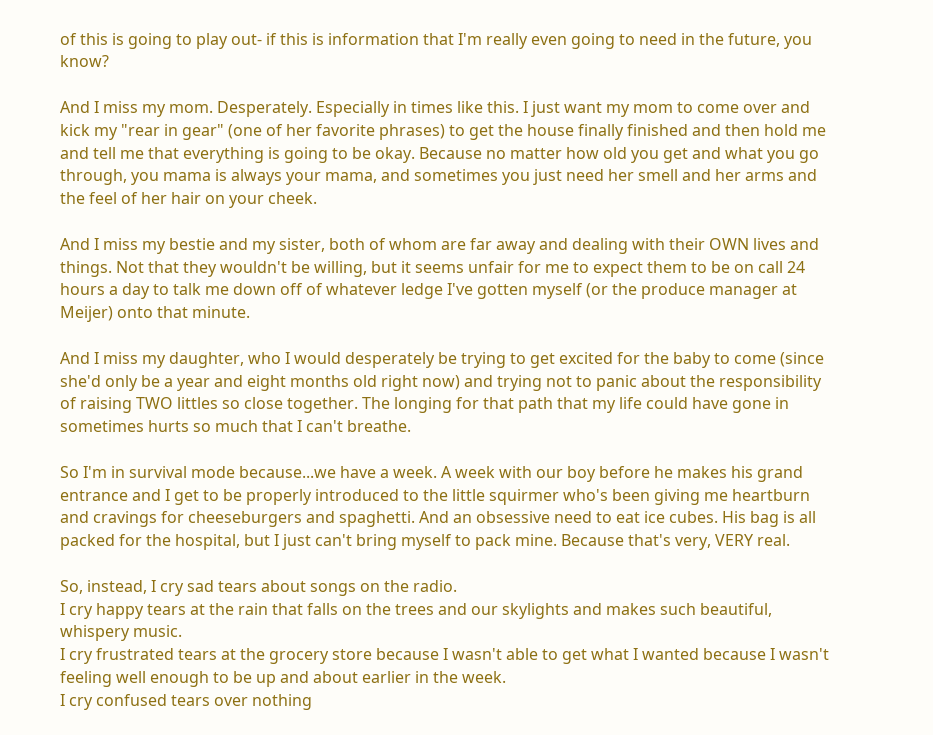of this is going to play out- if this is information that I'm really even going to need in the future, you know?

And I miss my mom. Desperately. Especially in times like this. I just want my mom to come over and kick my "rear in gear" (one of her favorite phrases) to get the house finally finished and then hold me and tell me that everything is going to be okay. Because no matter how old you get and what you go through, you mama is always your mama, and sometimes you just need her smell and her arms and the feel of her hair on your cheek.

And I miss my bestie and my sister, both of whom are far away and dealing with their OWN lives and things. Not that they wouldn't be willing, but it seems unfair for me to expect them to be on call 24 hours a day to talk me down off of whatever ledge I've gotten myself (or the produce manager at Meijer) onto that minute.

And I miss my daughter, who I would desperately be trying to get excited for the baby to come (since she'd only be a year and eight months old right now) and trying not to panic about the responsibility of raising TWO littles so close together. The longing for that path that my life could have gone in sometimes hurts so much that I can't breathe.

So I'm in survival mode because...we have a week. A week with our boy before he makes his grand entrance and I get to be properly introduced to the little squirmer who's been giving me heartburn and cravings for cheeseburgers and spaghetti. And an obsessive need to eat ice cubes. His bag is all packed for the hospital, but I just can't bring myself to pack mine. Because that's very, VERY real.

So, instead, I cry sad tears about songs on the radio.
I cry happy tears at the rain that falls on the trees and our skylights and makes such beautiful, whispery music.
I cry frustrated tears at the grocery store because I wasn't able to get what I wanted because I wasn't feeling well enough to be up and about earlier in the week.
I cry confused tears over nothing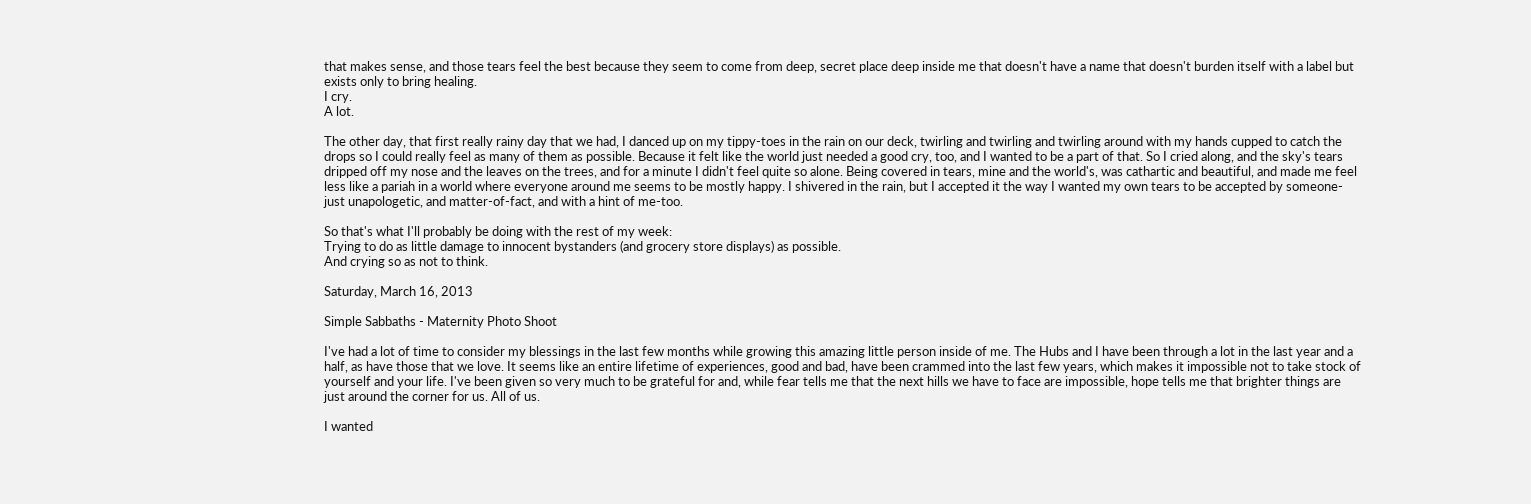that makes sense, and those tears feel the best because they seem to come from deep, secret place deep inside me that doesn't have a name that doesn't burden itself with a label but exists only to bring healing.
I cry.
A lot.

The other day, that first really rainy day that we had, I danced up on my tippy-toes in the rain on our deck, twirling and twirling and twirling around with my hands cupped to catch the drops so I could really feel as many of them as possible. Because it felt like the world just needed a good cry, too, and I wanted to be a part of that. So I cried along, and the sky's tears dripped off my nose and the leaves on the trees, and for a minute I didn't feel quite so alone. Being covered in tears, mine and the world's, was cathartic and beautiful, and made me feel less like a pariah in a world where everyone around me seems to be mostly happy. I shivered in the rain, but I accepted it the way I wanted my own tears to be accepted by someone- just unapologetic, and matter-of-fact, and with a hint of me-too.

So that's what I'll probably be doing with the rest of my week:
Trying to do as little damage to innocent bystanders (and grocery store displays) as possible.
And crying so as not to think.

Saturday, March 16, 2013

Simple Sabbaths - Maternity Photo Shoot

I've had a lot of time to consider my blessings in the last few months while growing this amazing little person inside of me. The Hubs and I have been through a lot in the last year and a half, as have those that we love. It seems like an entire lifetime of experiences, good and bad, have been crammed into the last few years, which makes it impossible not to take stock of yourself and your life. I've been given so very much to be grateful for and, while fear tells me that the next hills we have to face are impossible, hope tells me that brighter things are just around the corner for us. All of us.

I wanted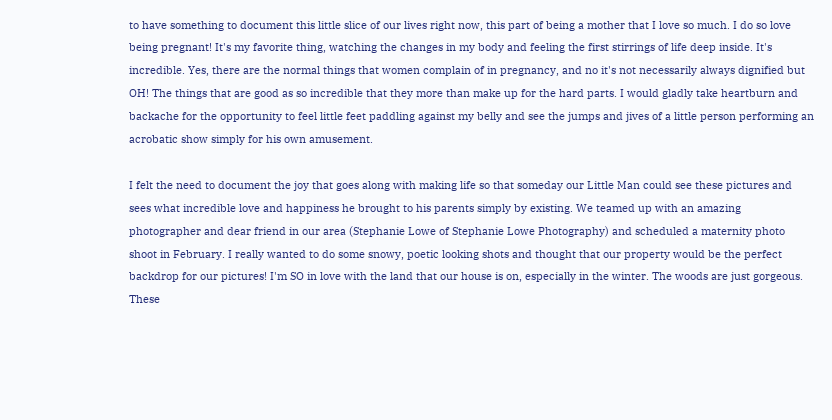to have something to document this little slice of our lives right now, this part of being a mother that I love so much. I do so love being pregnant! It's my favorite thing, watching the changes in my body and feeling the first stirrings of life deep inside. It's incredible. Yes, there are the normal things that women complain of in pregnancy, and no it's not necessarily always dignified but OH! The things that are good as so incredible that they more than make up for the hard parts. I would gladly take heartburn and backache for the opportunity to feel little feet paddling against my belly and see the jumps and jives of a little person performing an acrobatic show simply for his own amusement.

I felt the need to document the joy that goes along with making life so that someday our Little Man could see these pictures and sees what incredible love and happiness he brought to his parents simply by existing. We teamed up with an amazing photographer and dear friend in our area (Stephanie Lowe of Stephanie Lowe Photography) and scheduled a maternity photo shoot in February. I really wanted to do some snowy, poetic looking shots and thought that our property would be the perfect backdrop for our pictures! I'm SO in love with the land that our house is on, especially in the winter. The woods are just gorgeous. These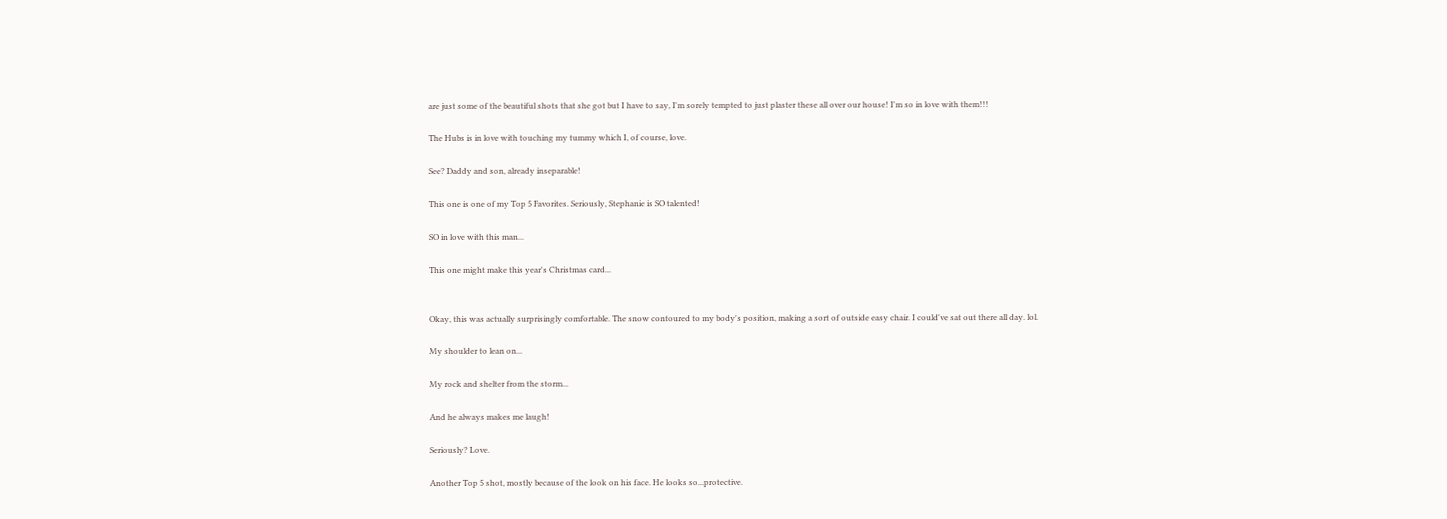are just some of the beautiful shots that she got but I have to say, I'm sorely tempted to just plaster these all over our house! I'm so in love with them!!!

The Hubs is in love with touching my tummy which I, of course, love.

See? Daddy and son, already inseparable!

This one is one of my Top 5 Favorites. Seriously, Stephanie is SO talented!

SO in love with this man...

This one might make this year's Christmas card...


Okay, this was actually surprisingly comfortable. The snow contoured to my body's position, making a sort of outside easy chair. I could've sat out there all day. lol.

My shoulder to lean on...

My rock and shelter from the storm...

And he always makes me laugh!

Seriously? Love.

Another Top 5 shot, mostly because of the look on his face. He looks so...protective.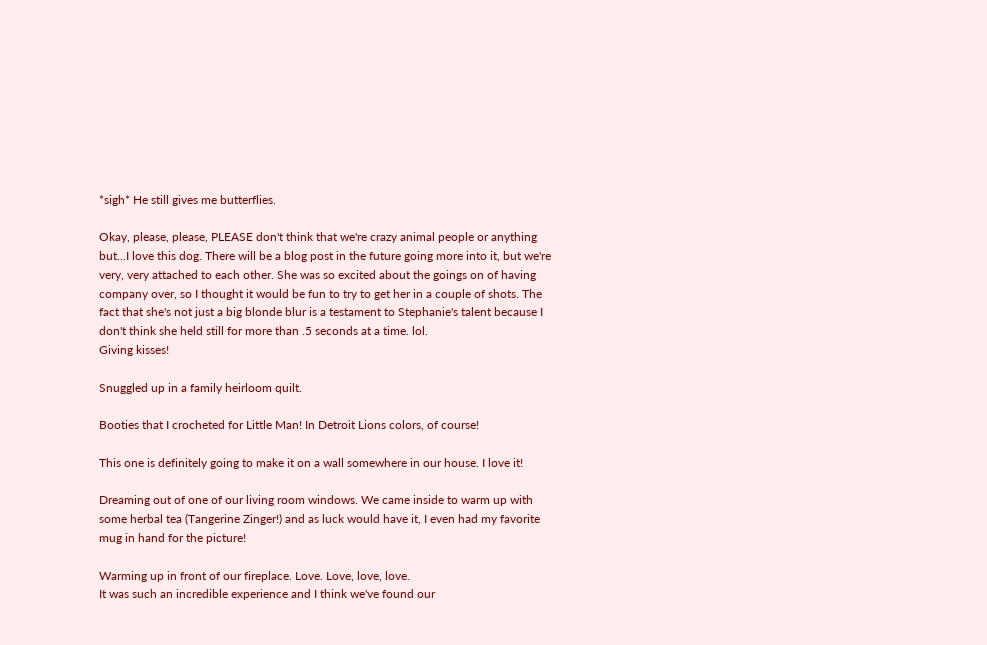*sigh* He still gives me butterflies.

Okay, please, please, PLEASE don't think that we're crazy animal people or anything but...I love this dog. There will be a blog post in the future going more into it, but we're very, very attached to each other. She was so excited about the goings on of having company over, so I thought it would be fun to try to get her in a couple of shots. The fact that she's not just a big blonde blur is a testament to Stephanie's talent because I don't think she held still for more than .5 seconds at a time. lol.
Giving kisses!

Snuggled up in a family heirloom quilt.

Booties that I crocheted for Little Man! In Detroit Lions colors, of course!

This one is definitely going to make it on a wall somewhere in our house. I love it!

Dreaming out of one of our living room windows. We came inside to warm up with some herbal tea (Tangerine Zinger!) and as luck would have it, I even had my favorite mug in hand for the picture!

Warming up in front of our fireplace. Love. Love, love, love.
It was such an incredible experience and I think we've found our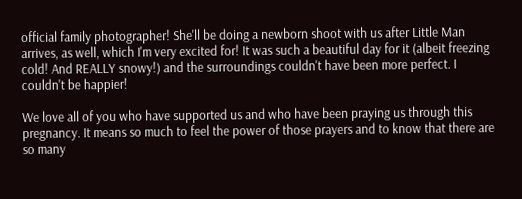official family photographer! She'll be doing a newborn shoot with us after Little Man arrives, as well, which I'm very excited for! It was such a beautiful day for it (albeit freezing cold! And REALLY snowy!) and the surroundings couldn't have been more perfect. I couldn't be happier!

We love all of you who have supported us and who have been praying us through this pregnancy. It means so much to feel the power of those prayers and to know that there are so many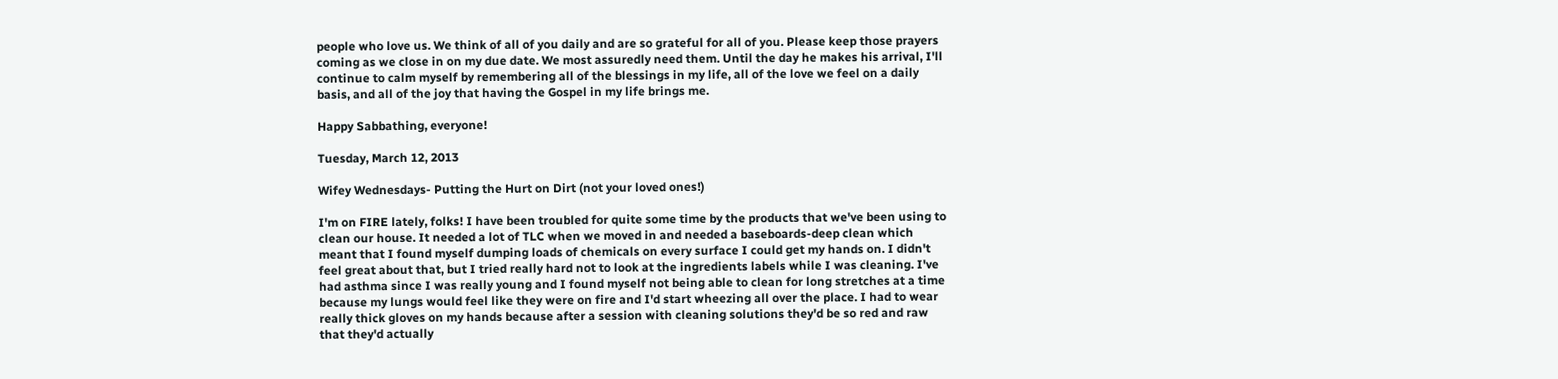people who love us. We think of all of you daily and are so grateful for all of you. Please keep those prayers coming as we close in on my due date. We most assuredly need them. Until the day he makes his arrival, I'll continue to calm myself by remembering all of the blessings in my life, all of the love we feel on a daily basis, and all of the joy that having the Gospel in my life brings me.

Happy Sabbathing, everyone!

Tuesday, March 12, 2013

Wifey Wednesdays- Putting the Hurt on Dirt (not your loved ones!)

I'm on FIRE lately, folks! I have been troubled for quite some time by the products that we've been using to clean our house. It needed a lot of TLC when we moved in and needed a baseboards-deep clean which meant that I found myself dumping loads of chemicals on every surface I could get my hands on. I didn't feel great about that, but I tried really hard not to look at the ingredients labels while I was cleaning. I've had asthma since I was really young and I found myself not being able to clean for long stretches at a time because my lungs would feel like they were on fire and I'd start wheezing all over the place. I had to wear really thick gloves on my hands because after a session with cleaning solutions they'd be so red and raw that they'd actually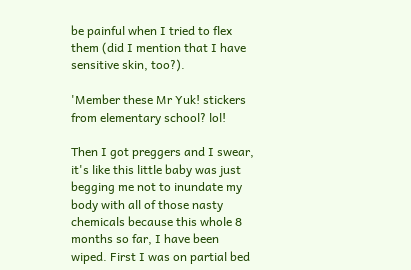be painful when I tried to flex them (did I mention that I have sensitive skin, too?).

'Member these Mr Yuk! stickers from elementary school? lol!

Then I got preggers and I swear, it's like this little baby was just begging me not to inundate my body with all of those nasty chemicals because this whole 8 months so far, I have been wiped. First I was on partial bed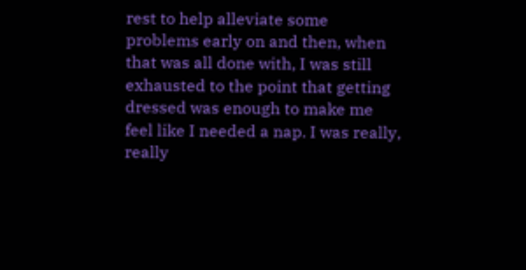rest to help alleviate some problems early on and then, when that was all done with, I was still exhausted to the point that getting dressed was enough to make me feel like I needed a nap. I was really, really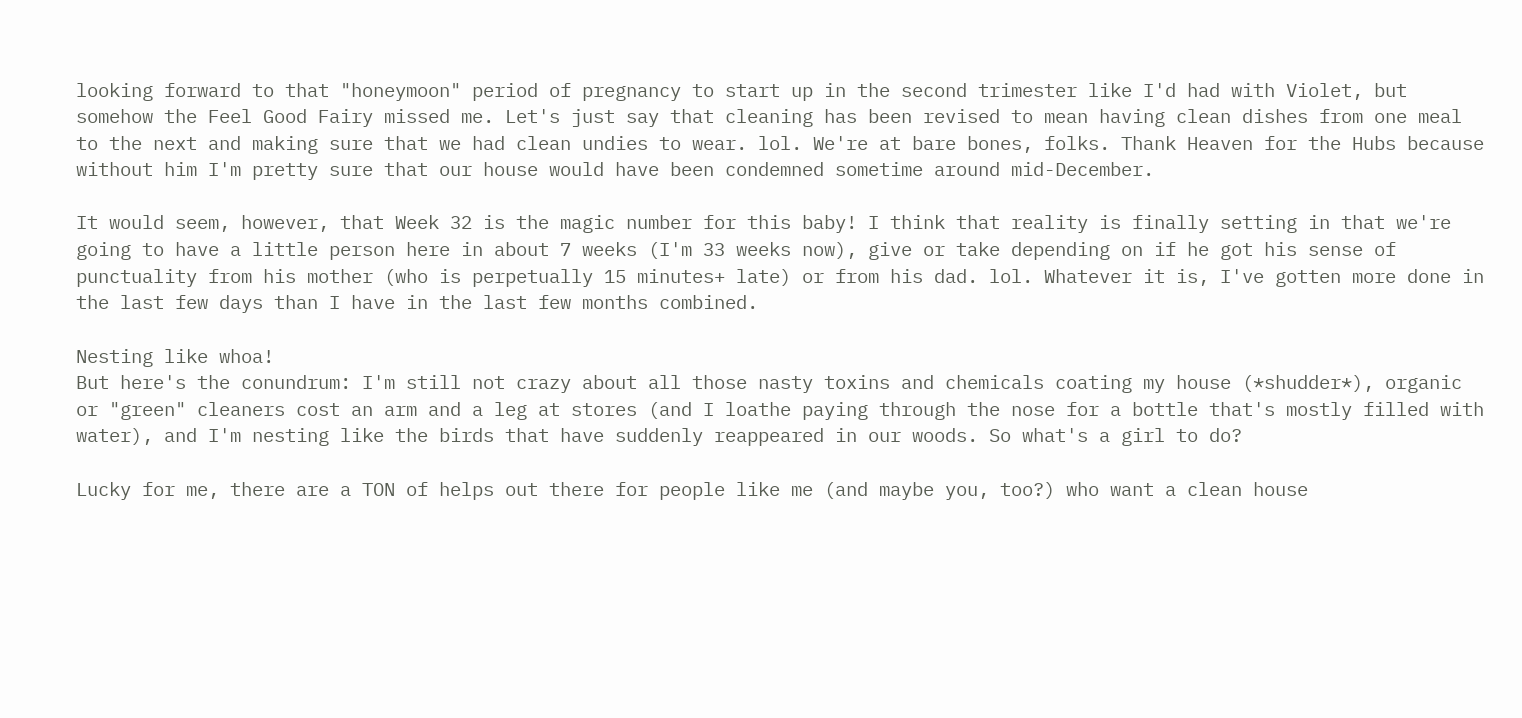looking forward to that "honeymoon" period of pregnancy to start up in the second trimester like I'd had with Violet, but somehow the Feel Good Fairy missed me. Let's just say that cleaning has been revised to mean having clean dishes from one meal to the next and making sure that we had clean undies to wear. lol. We're at bare bones, folks. Thank Heaven for the Hubs because without him I'm pretty sure that our house would have been condemned sometime around mid-December.

It would seem, however, that Week 32 is the magic number for this baby! I think that reality is finally setting in that we're going to have a little person here in about 7 weeks (I'm 33 weeks now), give or take depending on if he got his sense of punctuality from his mother (who is perpetually 15 minutes+ late) or from his dad. lol. Whatever it is, I've gotten more done in the last few days than I have in the last few months combined.

Nesting like whoa!
But here's the conundrum: I'm still not crazy about all those nasty toxins and chemicals coating my house (*shudder*), organic or "green" cleaners cost an arm and a leg at stores (and I loathe paying through the nose for a bottle that's mostly filled with water), and I'm nesting like the birds that have suddenly reappeared in our woods. So what's a girl to do?

Lucky for me, there are a TON of helps out there for people like me (and maybe you, too?) who want a clean house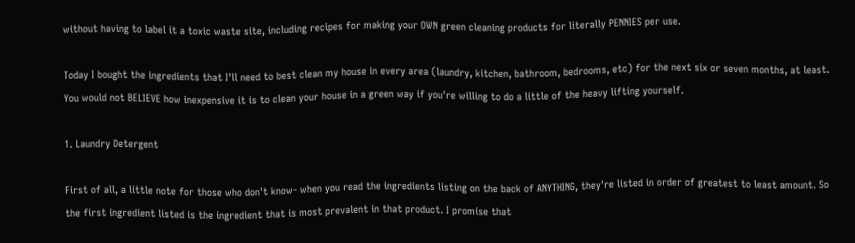without having to label it a toxic waste site, including recipes for making your OWN green cleaning products for literally PENNIES per use.

Today I bought the ingredients that I'll need to best clean my house in every area (laundry, kitchen, bathroom, bedrooms, etc) for the next six or seven months, at least. You would not BELIEVE how inexpensive it is to clean your house in a green way if you're willing to do a little of the heavy lifting yourself.

1. Laundry Detergent

First of all, a little note for those who don't know- when you read the ingredients listing on the back of ANYTHING, they're listed in order of greatest to least amount. So the first ingredient listed is the ingredient that is most prevalent in that product. I promise that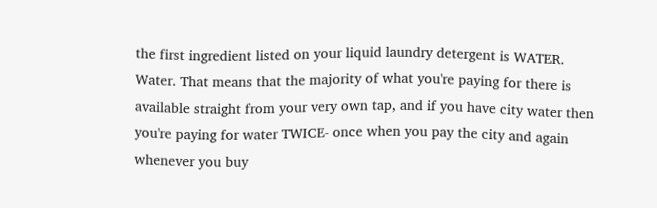the first ingredient listed on your liquid laundry detergent is WATER. Water. That means that the majority of what you're paying for there is available straight from your very own tap, and if you have city water then you're paying for water TWICE- once when you pay the city and again whenever you buy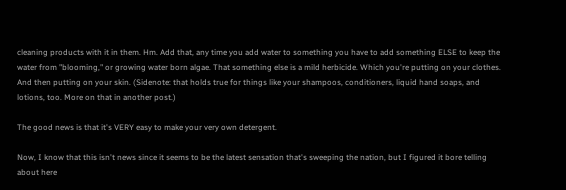cleaning products with it in them. Hm. Add that, any time you add water to something you have to add something ELSE to keep the water from "blooming," or growing water born algae. That something else is a mild herbicide. Which you're putting on your clothes. And then putting on your skin. (Sidenote: that holds true for things like your shampoos, conditioners, liquid hand soaps, and lotions, too. More on that in another post.)

The good news is that it's VERY easy to make your very own detergent.

Now, I know that this isn't news since it seems to be the latest sensation that's sweeping the nation, but I figured it bore telling about here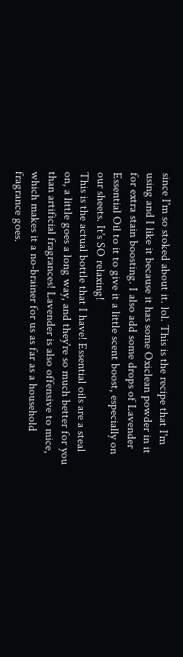since I'm so stoked about it. lol. This is the recipe that I'm using and I like it because it has some Oxiclean powder in it for extra stain boosting. I also add some drops of Lavender Essential Oil to it to give it a little scent boost, especially on our sheets. It's SO relaxing!
This is the actual bottle that I have! Essential oils are a steal on, a little goes a long way, and they're so much better for you than artificial fragrances! Lavender is also offensive to mice, which makes it a no-brainer for us as far as a household fragrance goes.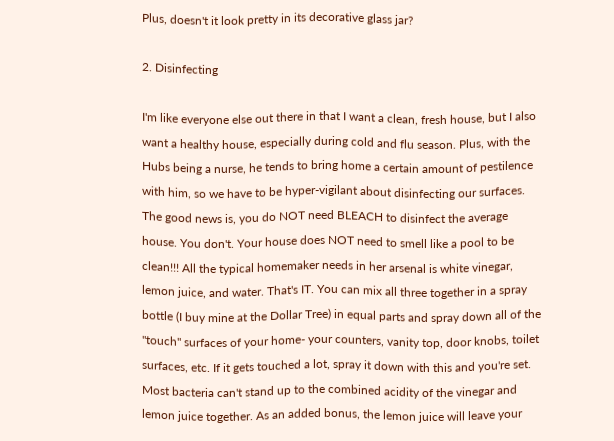Plus, doesn't it look pretty in its decorative glass jar?

2. Disinfecting

I'm like everyone else out there in that I want a clean, fresh house, but I also want a healthy house, especially during cold and flu season. Plus, with the Hubs being a nurse, he tends to bring home a certain amount of pestilence with him, so we have to be hyper-vigilant about disinfecting our surfaces. The good news is, you do NOT need BLEACH to disinfect the average house. You don't. Your house does NOT need to smell like a pool to be clean!!! All the typical homemaker needs in her arsenal is white vinegar, lemon juice, and water. That's IT. You can mix all three together in a spray bottle (I buy mine at the Dollar Tree) in equal parts and spray down all of the "touch" surfaces of your home- your counters, vanity top, door knobs, toilet surfaces, etc. If it gets touched a lot, spray it down with this and you're set. Most bacteria can't stand up to the combined acidity of the vinegar and lemon juice together. As an added bonus, the lemon juice will leave your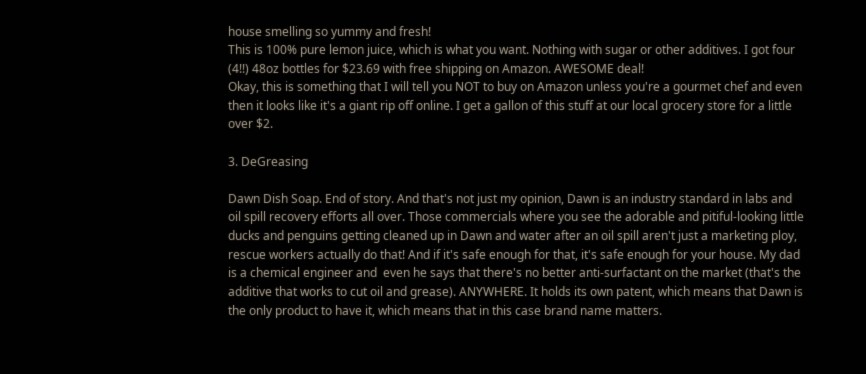house smelling so yummy and fresh!
This is 100% pure lemon juice, which is what you want. Nothing with sugar or other additives. I got four (4!!) 48oz bottles for $23.69 with free shipping on Amazon. AWESOME deal!
Okay, this is something that I will tell you NOT to buy on Amazon unless you're a gourmet chef and even then it looks like it's a giant rip off online. I get a gallon of this stuff at our local grocery store for a little over $2.

3. DeGreasing

Dawn Dish Soap. End of story. And that's not just my opinion, Dawn is an industry standard in labs and oil spill recovery efforts all over. Those commercials where you see the adorable and pitiful-looking little ducks and penguins getting cleaned up in Dawn and water after an oil spill aren't just a marketing ploy, rescue workers actually do that! And if it's safe enough for that, it's safe enough for your house. My dad is a chemical engineer and  even he says that there's no better anti-surfactant on the market (that's the additive that works to cut oil and grease). ANYWHERE. It holds its own patent, which means that Dawn is the only product to have it, which means that in this case brand name matters.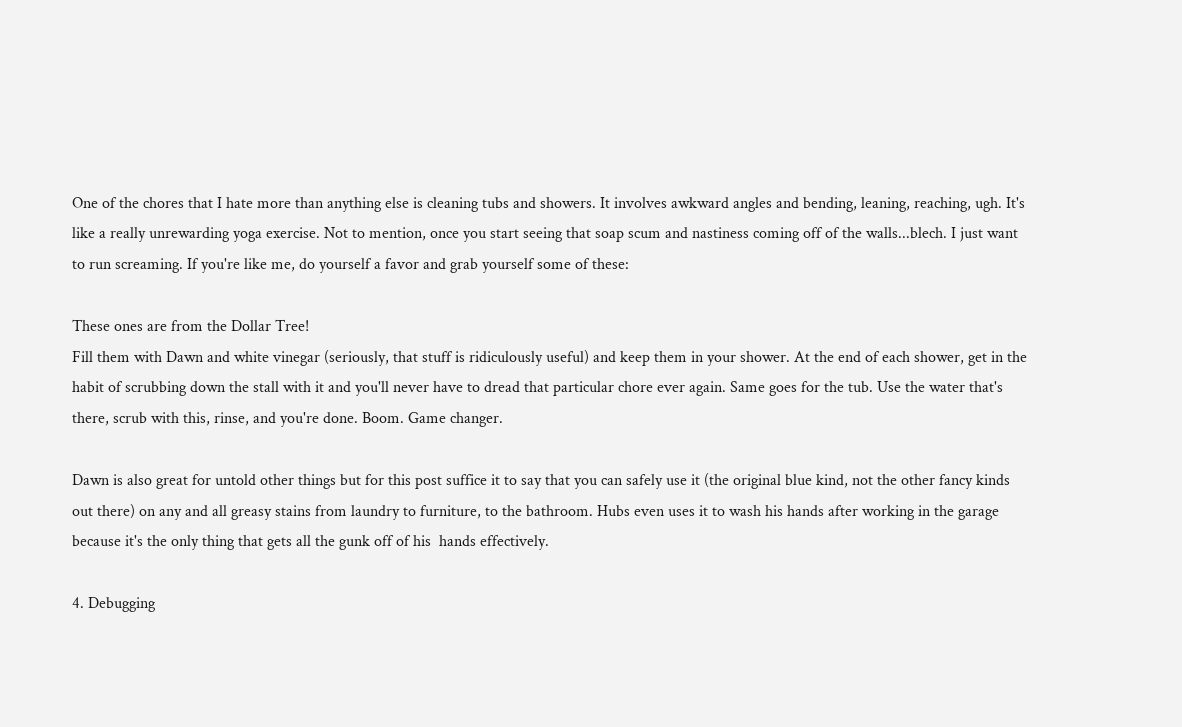One of the chores that I hate more than anything else is cleaning tubs and showers. It involves awkward angles and bending, leaning, reaching, ugh. It's like a really unrewarding yoga exercise. Not to mention, once you start seeing that soap scum and nastiness coming off of the walls...blech. I just want to run screaming. If you're like me, do yourself a favor and grab yourself some of these:

These ones are from the Dollar Tree!
Fill them with Dawn and white vinegar (seriously, that stuff is ridiculously useful) and keep them in your shower. At the end of each shower, get in the habit of scrubbing down the stall with it and you'll never have to dread that particular chore ever again. Same goes for the tub. Use the water that's there, scrub with this, rinse, and you're done. Boom. Game changer.

Dawn is also great for untold other things but for this post suffice it to say that you can safely use it (the original blue kind, not the other fancy kinds out there) on any and all greasy stains from laundry to furniture, to the bathroom. Hubs even uses it to wash his hands after working in the garage because it's the only thing that gets all the gunk off of his  hands effectively.

4. Debugging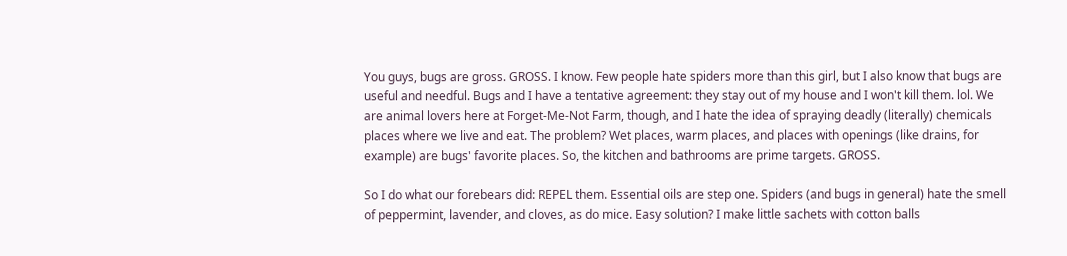You guys, bugs are gross. GROSS. I know. Few people hate spiders more than this girl, but I also know that bugs are useful and needful. Bugs and I have a tentative agreement: they stay out of my house and I won't kill them. lol. We are animal lovers here at Forget-Me-Not Farm, though, and I hate the idea of spraying deadly (literally) chemicals places where we live and eat. The problem? Wet places, warm places, and places with openings (like drains, for example) are bugs' favorite places. So, the kitchen and bathrooms are prime targets. GROSS.

So I do what our forebears did: REPEL them. Essential oils are step one. Spiders (and bugs in general) hate the smell of peppermint, lavender, and cloves, as do mice. Easy solution? I make little sachets with cotton balls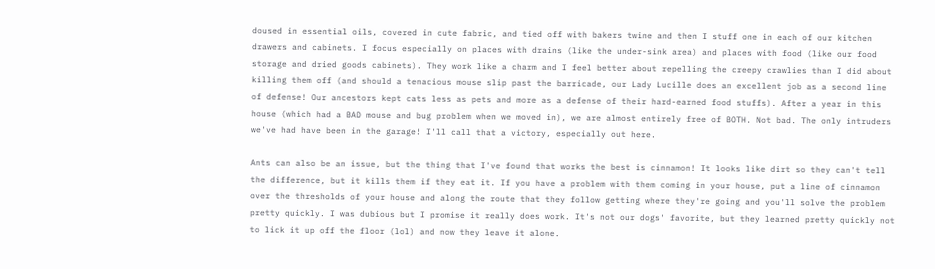doused in essential oils, covered in cute fabric, and tied off with bakers twine and then I stuff one in each of our kitchen drawers and cabinets. I focus especially on places with drains (like the under-sink area) and places with food (like our food storage and dried goods cabinets). They work like a charm and I feel better about repelling the creepy crawlies than I did about killing them off (and should a tenacious mouse slip past the barricade, our Lady Lucille does an excellent job as a second line of defense! Our ancestors kept cats less as pets and more as a defense of their hard-earned food stuffs). After a year in this house (which had a BAD mouse and bug problem when we moved in), we are almost entirely free of BOTH. Not bad. The only intruders we've had have been in the garage! I'll call that a victory, especially out here.

Ants can also be an issue, but the thing that I've found that works the best is cinnamon! It looks like dirt so they can't tell the difference, but it kills them if they eat it. If you have a problem with them coming in your house, put a line of cinnamon over the thresholds of your house and along the route that they follow getting where they're going and you'll solve the problem pretty quickly. I was dubious but I promise it really does work. It's not our dogs' favorite, but they learned pretty quickly not to lick it up off the floor (lol) and now they leave it alone.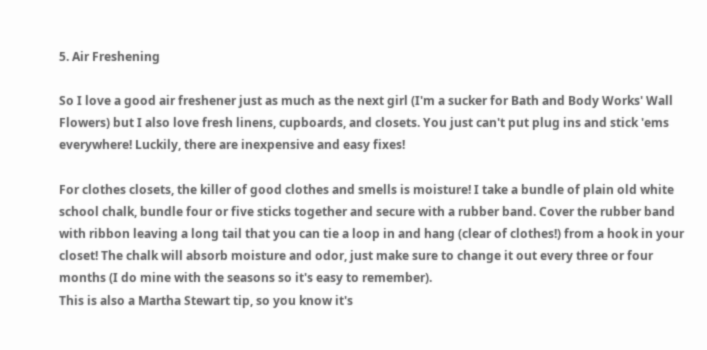5. Air Freshening

So I love a good air freshener just as much as the next girl (I'm a sucker for Bath and Body Works' Wall Flowers) but I also love fresh linens, cupboards, and closets. You just can't put plug ins and stick 'ems everywhere! Luckily, there are inexpensive and easy fixes!

For clothes closets, the killer of good clothes and smells is moisture! I take a bundle of plain old white school chalk, bundle four or five sticks together and secure with a rubber band. Cover the rubber band with ribbon leaving a long tail that you can tie a loop in and hang (clear of clothes!) from a hook in your closet! The chalk will absorb moisture and odor, just make sure to change it out every three or four months (I do mine with the seasons so it's easy to remember).
This is also a Martha Stewart tip, so you know it's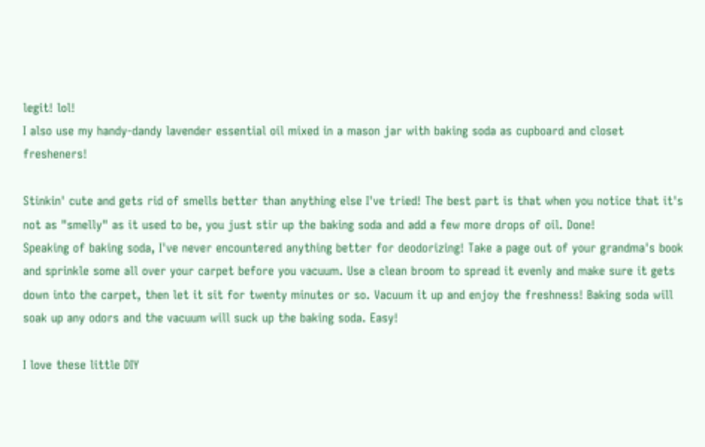legit! lol!
I also use my handy-dandy lavender essential oil mixed in a mason jar with baking soda as cupboard and closet fresheners!

Stinkin' cute and gets rid of smells better than anything else I've tried! The best part is that when you notice that it's not as "smelly" as it used to be, you just stir up the baking soda and add a few more drops of oil. Done!
Speaking of baking soda, I've never encountered anything better for deodorizing! Take a page out of your grandma's book and sprinkle some all over your carpet before you vacuum. Use a clean broom to spread it evenly and make sure it gets down into the carpet, then let it sit for twenty minutes or so. Vacuum it up and enjoy the freshness! Baking soda will soak up any odors and the vacuum will suck up the baking soda. Easy!

I love these little DIY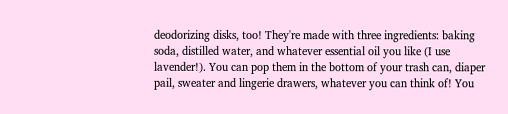deodorizing disks, too! They're made with three ingredients: baking soda, distilled water, and whatever essential oil you like (I use lavender!). You can pop them in the bottom of your trash can, diaper pail, sweater and lingerie drawers, whatever you can think of! You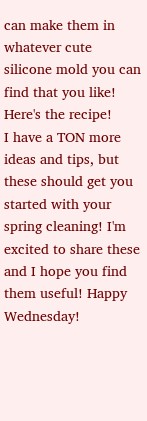can make them in whatever cute silicone mold you can find that you like!
Here's the recipe!
I have a TON more ideas and tips, but these should get you started with your spring cleaning! I'm excited to share these and I hope you find them useful! Happy Wednesday!